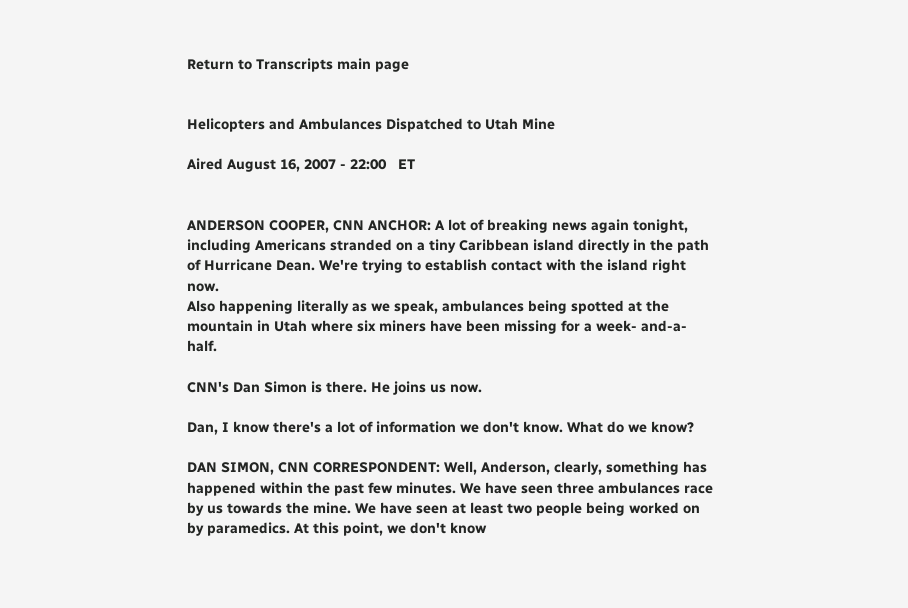Return to Transcripts main page


Helicopters and Ambulances Dispatched to Utah Mine

Aired August 16, 2007 - 22:00   ET


ANDERSON COOPER, CNN ANCHOR: A lot of breaking news again tonight, including Americans stranded on a tiny Caribbean island directly in the path of Hurricane Dean. We're trying to establish contact with the island right now.
Also happening literally as we speak, ambulances being spotted at the mountain in Utah where six miners have been missing for a week- and-a-half.

CNN's Dan Simon is there. He joins us now.

Dan, I know there's a lot of information we don't know. What do we know?

DAN SIMON, CNN CORRESPONDENT: Well, Anderson, clearly, something has happened within the past few minutes. We have seen three ambulances race by us towards the mine. We have seen at least two people being worked on by paramedics. At this point, we don't know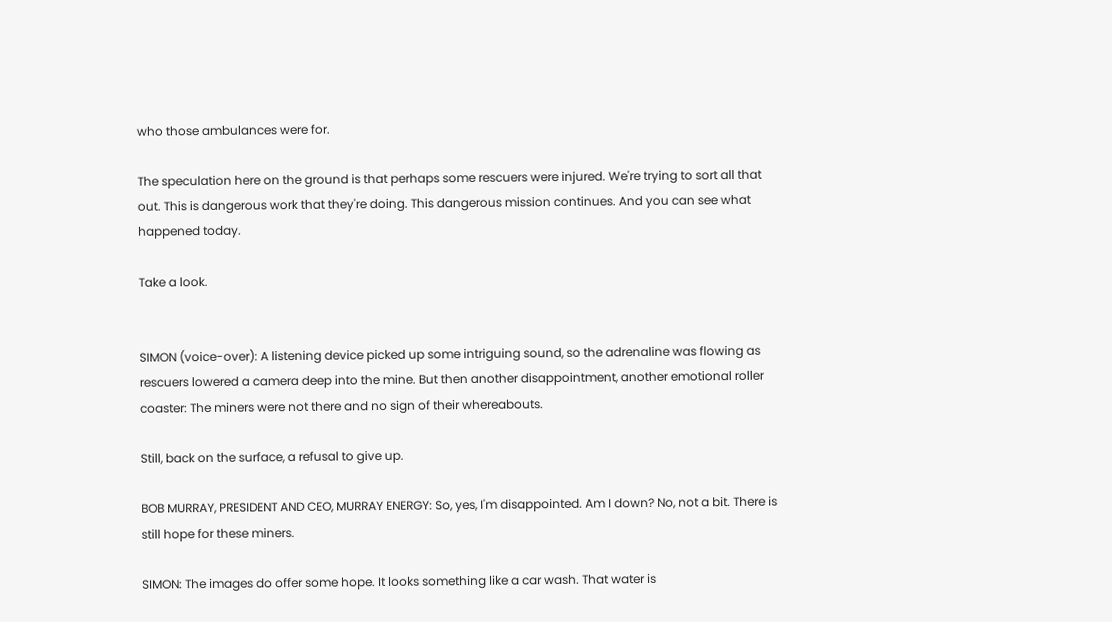who those ambulances were for.

The speculation here on the ground is that perhaps some rescuers were injured. We're trying to sort all that out. This is dangerous work that they're doing. This dangerous mission continues. And you can see what happened today.

Take a look.


SIMON (voice-over): A listening device picked up some intriguing sound, so the adrenaline was flowing as rescuers lowered a camera deep into the mine. But then another disappointment, another emotional roller coaster: The miners were not there and no sign of their whereabouts.

Still, back on the surface, a refusal to give up.

BOB MURRAY, PRESIDENT AND CEO, MURRAY ENERGY: So, yes, I'm disappointed. Am I down? No, not a bit. There is still hope for these miners.

SIMON: The images do offer some hope. It looks something like a car wash. That water is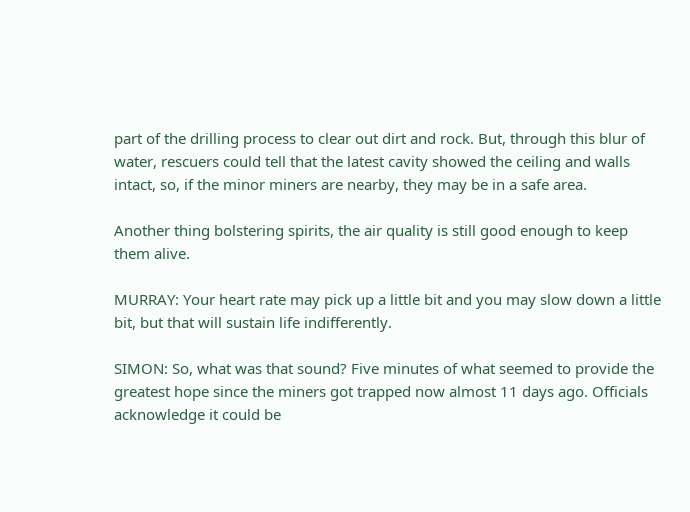part of the drilling process to clear out dirt and rock. But, through this blur of water, rescuers could tell that the latest cavity showed the ceiling and walls intact, so, if the minor miners are nearby, they may be in a safe area.

Another thing bolstering spirits, the air quality is still good enough to keep them alive.

MURRAY: Your heart rate may pick up a little bit and you may slow down a little bit, but that will sustain life indifferently.

SIMON: So, what was that sound? Five minutes of what seemed to provide the greatest hope since the miners got trapped now almost 11 days ago. Officials acknowledge it could be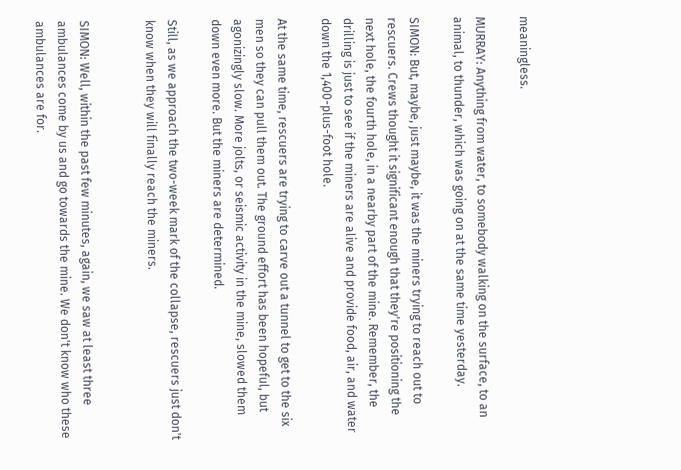meaningless.

MURRAY: Anything from water, to somebody walking on the surface, to an animal, to thunder, which was going on at the same time yesterday.

SIMON: But, maybe, just maybe, it was the miners trying to reach out to rescuers. Crews thought it significant enough that they're positioning the next hole, the fourth hole, in a nearby part of the mine. Remember, the drilling is just to see if the miners are alive and provide food, air, and water down the 1,400-plus-foot hole.

At the same time, rescuers are trying to carve out a tunnel to get to the six men so they can pull them out. The ground effort has been hopeful, but agonizingly slow. More jolts, or seismic activity in the mine, slowed them down even more. But the miners are determined.

Still, as we approach the two-week mark of the collapse, rescuers just don't know when they will finally reach the miners.


SIMON: Well, within the past few minutes, again, we saw at least three ambulances come by us and go towards the mine. We don't know who these ambulances are for.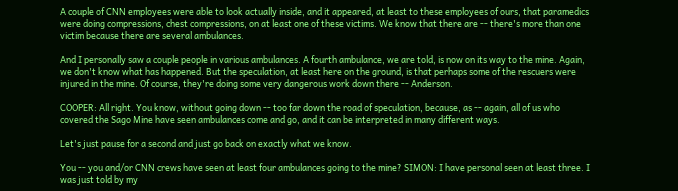A couple of CNN employees were able to look actually inside, and it appeared, at least to these employees of ours, that paramedics were doing compressions, chest compressions, on at least one of these victims. We know that there are -- there's more than one victim because there are several ambulances.

And I personally saw a couple people in various ambulances. A fourth ambulance, we are told, is now on its way to the mine. Again, we don't know what has happened. But the speculation, at least here on the ground, is that perhaps some of the rescuers were injured in the mine. Of course, they're doing some very dangerous work down there -- Anderson.

COOPER: All right. You know, without going down -- too far down the road of speculation, because, as -- again, all of us who covered the Sago Mine have seen ambulances come and go, and it can be interpreted in many different ways.

Let's just pause for a second and just go back on exactly what we know.

You -- you and/or CNN crews have seen at least four ambulances going to the mine? SIMON: I have personal seen at least three. I was just told by my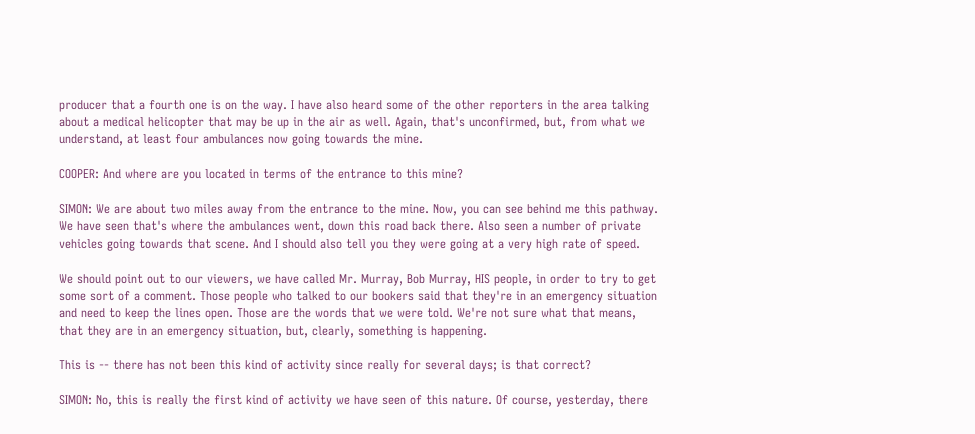producer that a fourth one is on the way. I have also heard some of the other reporters in the area talking about a medical helicopter that may be up in the air as well. Again, that's unconfirmed, but, from what we understand, at least four ambulances now going towards the mine.

COOPER: And where are you located in terms of the entrance to this mine?

SIMON: We are about two miles away from the entrance to the mine. Now, you can see behind me this pathway. We have seen that's where the ambulances went, down this road back there. Also seen a number of private vehicles going towards that scene. And I should also tell you they were going at a very high rate of speed.

We should point out to our viewers, we have called Mr. Murray, Bob Murray, HIS people, in order to try to get some sort of a comment. Those people who talked to our bookers said that they're in an emergency situation and need to keep the lines open. Those are the words that we were told. We're not sure what that means, that they are in an emergency situation, but, clearly, something is happening.

This is -- there has not been this kind of activity since really for several days; is that correct?

SIMON: No, this is really the first kind of activity we have seen of this nature. Of course, yesterday, there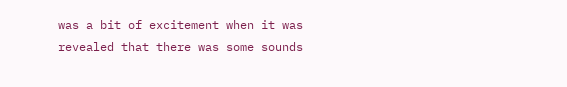was a bit of excitement when it was revealed that there was some sounds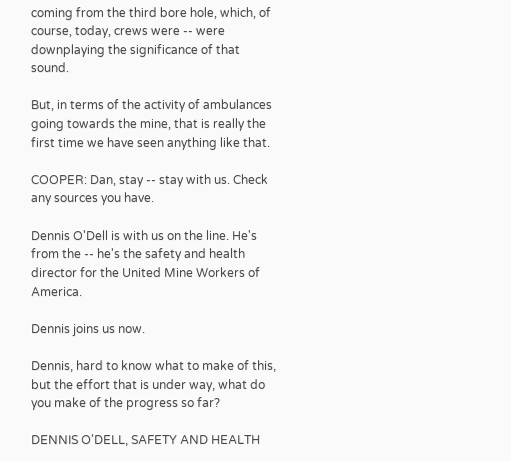coming from the third bore hole, which, of course, today, crews were -- were downplaying the significance of that sound.

But, in terms of the activity of ambulances going towards the mine, that is really the first time we have seen anything like that.

COOPER: Dan, stay -- stay with us. Check any sources you have.

Dennis O'Dell is with us on the line. He's from the -- he's the safety and health director for the United Mine Workers of America.

Dennis joins us now.

Dennis, hard to know what to make of this, but the effort that is under way, what do you make of the progress so far?

DENNIS O'DELL, SAFETY AND HEALTH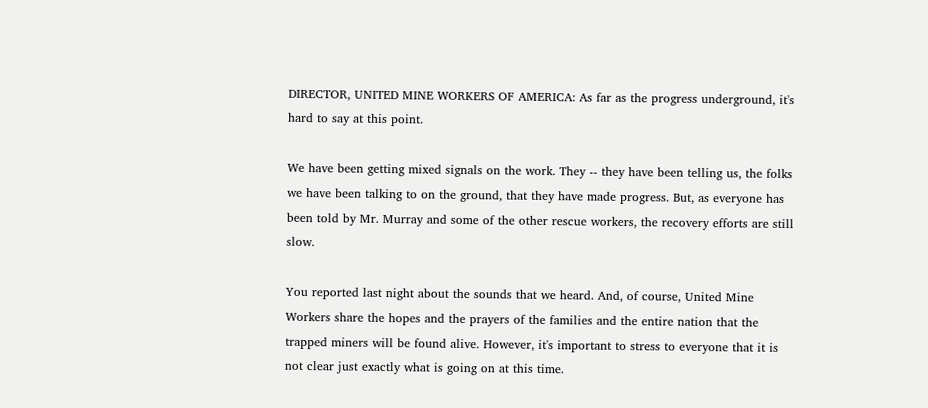DIRECTOR, UNITED MINE WORKERS OF AMERICA: As far as the progress underground, it's hard to say at this point.

We have been getting mixed signals on the work. They -- they have been telling us, the folks we have been talking to on the ground, that they have made progress. But, as everyone has been told by Mr. Murray and some of the other rescue workers, the recovery efforts are still slow.

You reported last night about the sounds that we heard. And, of course, United Mine Workers share the hopes and the prayers of the families and the entire nation that the trapped miners will be found alive. However, it's important to stress to everyone that it is not clear just exactly what is going on at this time.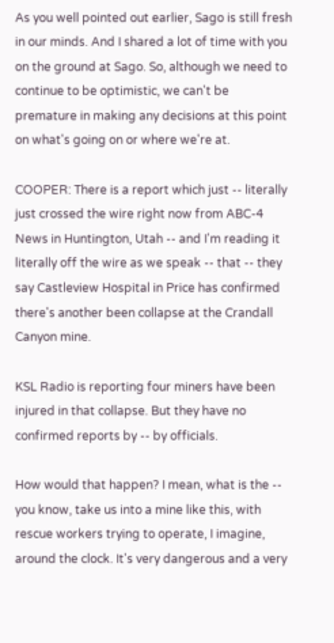As you well pointed out earlier, Sago is still fresh in our minds. And I shared a lot of time with you on the ground at Sago. So, although we need to continue to be optimistic, we can't be premature in making any decisions at this point on what's going on or where we're at.

COOPER: There is a report which just -- literally just crossed the wire right now from ABC-4 News in Huntington, Utah -- and I'm reading it literally off the wire as we speak -- that -- they say Castleview Hospital in Price has confirmed there's another been collapse at the Crandall Canyon mine.

KSL Radio is reporting four miners have been injured in that collapse. But they have no confirmed reports by -- by officials.

How would that happen? I mean, what is the -- you know, take us into a mine like this, with rescue workers trying to operate, I imagine, around the clock. It's very dangerous and a very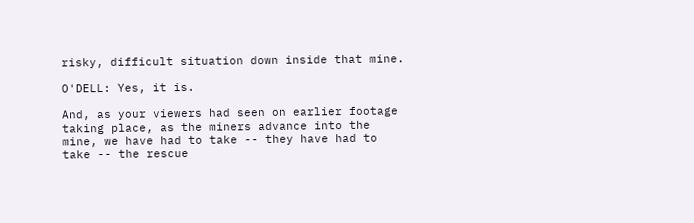risky, difficult situation down inside that mine.

O'DELL: Yes, it is.

And, as your viewers had seen on earlier footage taking place, as the miners advance into the mine, we have had to take -- they have had to take -- the rescue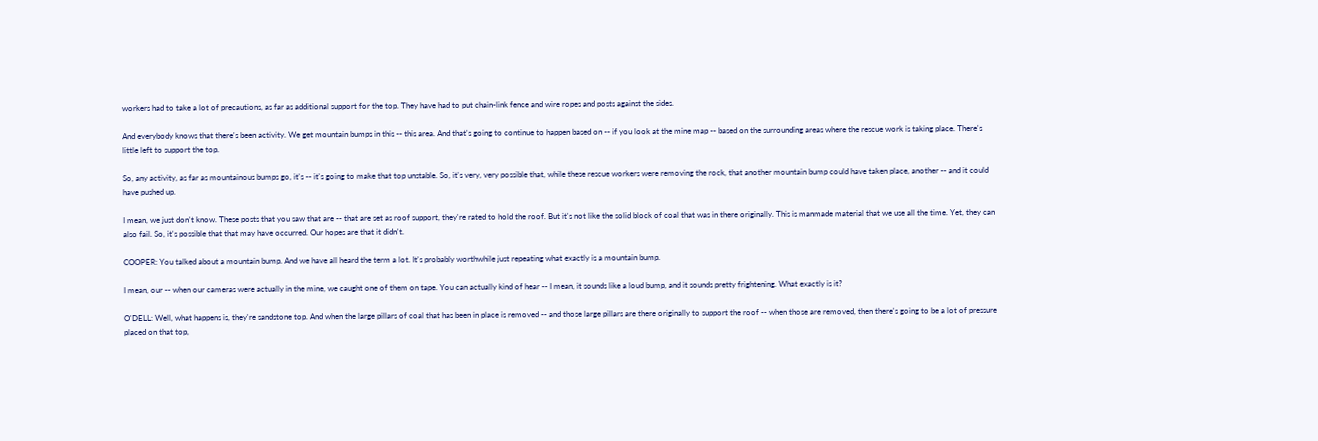workers had to take a lot of precautions, as far as additional support for the top. They have had to put chain-link fence and wire ropes and posts against the sides.

And everybody knows that there's been activity. We get mountain bumps in this -- this area. And that's going to continue to happen based on -- if you look at the mine map -- based on the surrounding areas where the rescue work is taking place. There's little left to support the top.

So, any activity, as far as mountainous bumps go, it's -- it's going to make that top unstable. So, it's very, very possible that, while these rescue workers were removing the rock, that another mountain bump could have taken place, another -- and it could have pushed up.

I mean, we just don't know. These posts that you saw that are -- that are set as roof support, they're rated to hold the roof. But it's not like the solid block of coal that was in there originally. This is manmade material that we use all the time. Yet, they can also fail. So, it's possible that that may have occurred. Our hopes are that it didn't.

COOPER: You talked about a mountain bump. And we have all heard the term a lot. It's probably worthwhile just repeating what exactly is a mountain bump.

I mean, our -- when our cameras were actually in the mine, we caught one of them on tape. You can actually kind of hear -- I mean, it sounds like a loud bump, and it sounds pretty frightening. What exactly is it?

O'DELL: Well, what happens is, they're sandstone top. And when the large pillars of coal that has been in place is removed -- and those large pillars are there originally to support the roof -- when those are removed, then there's going to be a lot of pressure placed on that top,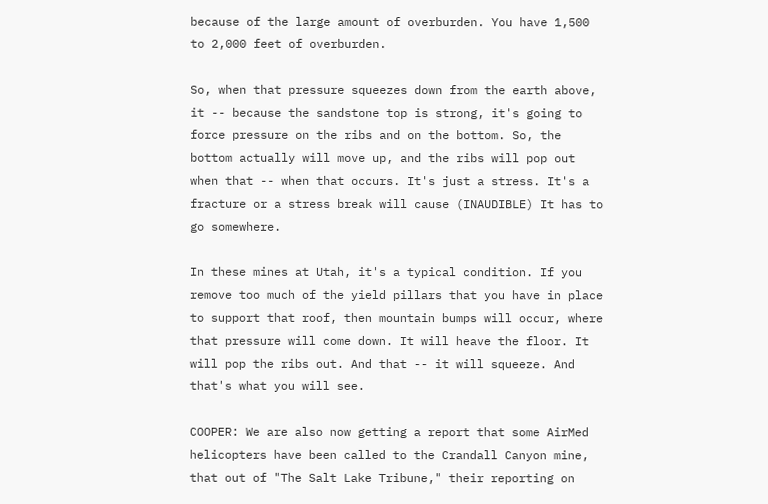because of the large amount of overburden. You have 1,500 to 2,000 feet of overburden.

So, when that pressure squeezes down from the earth above, it -- because the sandstone top is strong, it's going to force pressure on the ribs and on the bottom. So, the bottom actually will move up, and the ribs will pop out when that -- when that occurs. It's just a stress. It's a fracture or a stress break will cause (INAUDIBLE) It has to go somewhere.

In these mines at Utah, it's a typical condition. If you remove too much of the yield pillars that you have in place to support that roof, then mountain bumps will occur, where that pressure will come down. It will heave the floor. It will pop the ribs out. And that -- it will squeeze. And that's what you will see.

COOPER: We are also now getting a report that some AirMed helicopters have been called to the Crandall Canyon mine, that out of "The Salt Lake Tribune," their reporting on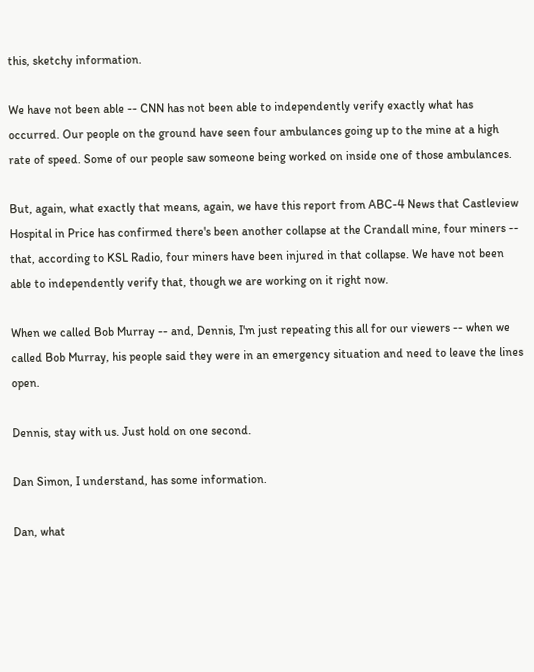this, sketchy information.

We have not been able -- CNN has not been able to independently verify exactly what has occurred. Our people on the ground have seen four ambulances going up to the mine at a high rate of speed. Some of our people saw someone being worked on inside one of those ambulances.

But, again, what exactly that means, again, we have this report from ABC-4 News that Castleview Hospital in Price has confirmed there's been another collapse at the Crandall mine, four miners -- that, according to KSL Radio, four miners have been injured in that collapse. We have not been able to independently verify that, though we are working on it right now.

When we called Bob Murray -- and, Dennis, I'm just repeating this all for our viewers -- when we called Bob Murray, his people said they were in an emergency situation and need to leave the lines open.

Dennis, stay with us. Just hold on one second.

Dan Simon, I understand, has some information.

Dan, what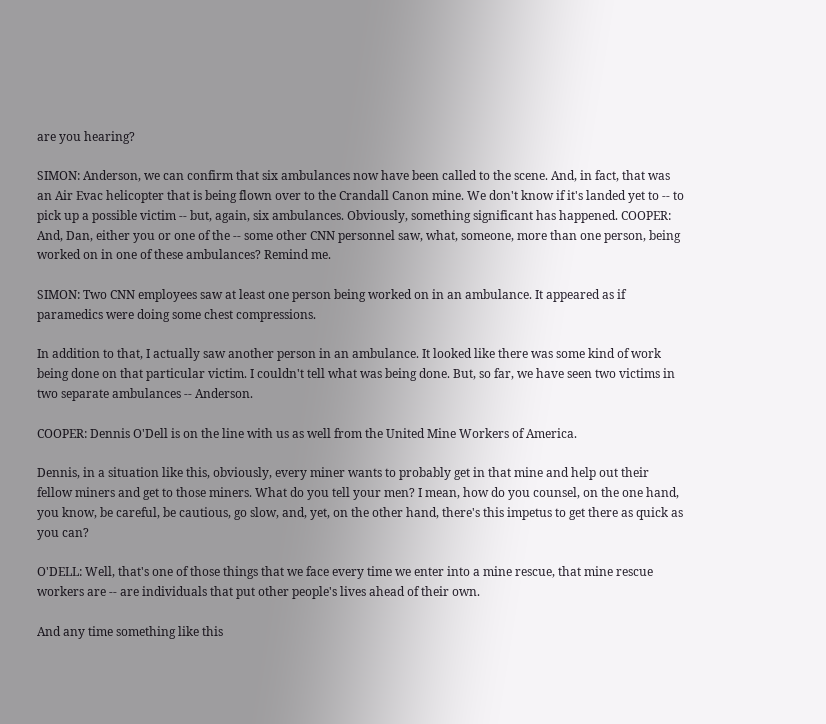are you hearing?

SIMON: Anderson, we can confirm that six ambulances now have been called to the scene. And, in fact, that was an Air Evac helicopter that is being flown over to the Crandall Canon mine. We don't know if it's landed yet to -- to pick up a possible victim -- but, again, six ambulances. Obviously, something significant has happened. COOPER: And, Dan, either you or one of the -- some other CNN personnel saw, what, someone, more than one person, being worked on in one of these ambulances? Remind me.

SIMON: Two CNN employees saw at least one person being worked on in an ambulance. It appeared as if paramedics were doing some chest compressions.

In addition to that, I actually saw another person in an ambulance. It looked like there was some kind of work being done on that particular victim. I couldn't tell what was being done. But, so far, we have seen two victims in two separate ambulances -- Anderson.

COOPER: Dennis O'Dell is on the line with us as well from the United Mine Workers of America.

Dennis, in a situation like this, obviously, every miner wants to probably get in that mine and help out their fellow miners and get to those miners. What do you tell your men? I mean, how do you counsel, on the one hand, you know, be careful, be cautious, go slow, and, yet, on the other hand, there's this impetus to get there as quick as you can?

O'DELL: Well, that's one of those things that we face every time we enter into a mine rescue, that mine rescue workers are -- are individuals that put other people's lives ahead of their own.

And any time something like this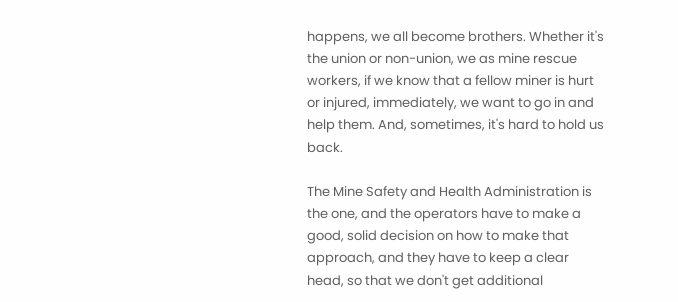happens, we all become brothers. Whether it's the union or non-union, we as mine rescue workers, if we know that a fellow miner is hurt or injured, immediately, we want to go in and help them. And, sometimes, it's hard to hold us back.

The Mine Safety and Health Administration is the one, and the operators have to make a good, solid decision on how to make that approach, and they have to keep a clear head, so that we don't get additional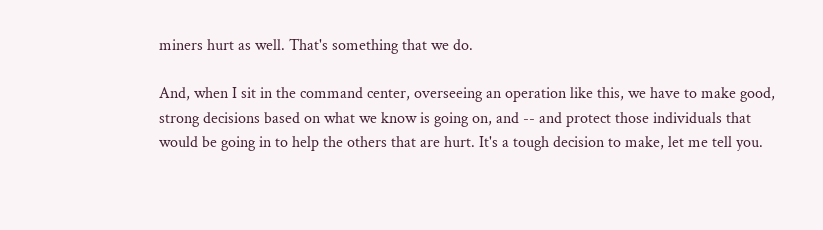miners hurt as well. That's something that we do.

And, when I sit in the command center, overseeing an operation like this, we have to make good, strong decisions based on what we know is going on, and -- and protect those individuals that would be going in to help the others that are hurt. It's a tough decision to make, let me tell you.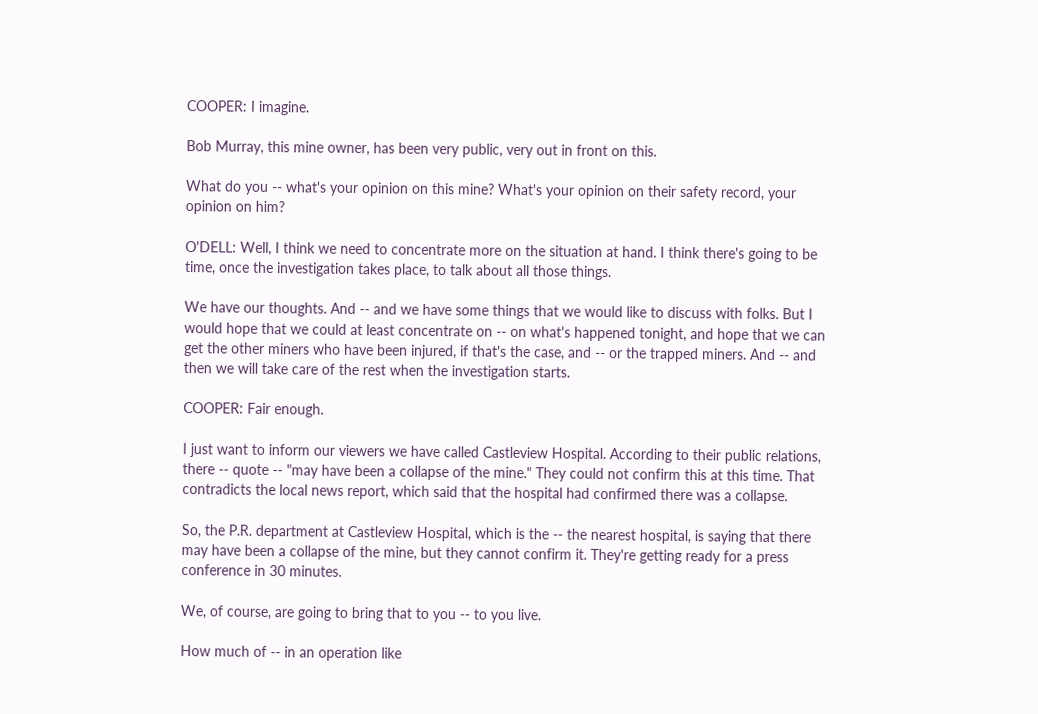COOPER: I imagine.

Bob Murray, this mine owner, has been very public, very out in front on this.

What do you -- what's your opinion on this mine? What's your opinion on their safety record, your opinion on him?

O'DELL: Well, I think we need to concentrate more on the situation at hand. I think there's going to be time, once the investigation takes place, to talk about all those things.

We have our thoughts. And -- and we have some things that we would like to discuss with folks. But I would hope that we could at least concentrate on -- on what's happened tonight, and hope that we can get the other miners who have been injured, if that's the case, and -- or the trapped miners. And -- and then we will take care of the rest when the investigation starts.

COOPER: Fair enough.

I just want to inform our viewers we have called Castleview Hospital. According to their public relations, there -- quote -- "may have been a collapse of the mine." They could not confirm this at this time. That contradicts the local news report, which said that the hospital had confirmed there was a collapse.

So, the P.R. department at Castleview Hospital, which is the -- the nearest hospital, is saying that there may have been a collapse of the mine, but they cannot confirm it. They're getting ready for a press conference in 30 minutes.

We, of course, are going to bring that to you -- to you live.

How much of -- in an operation like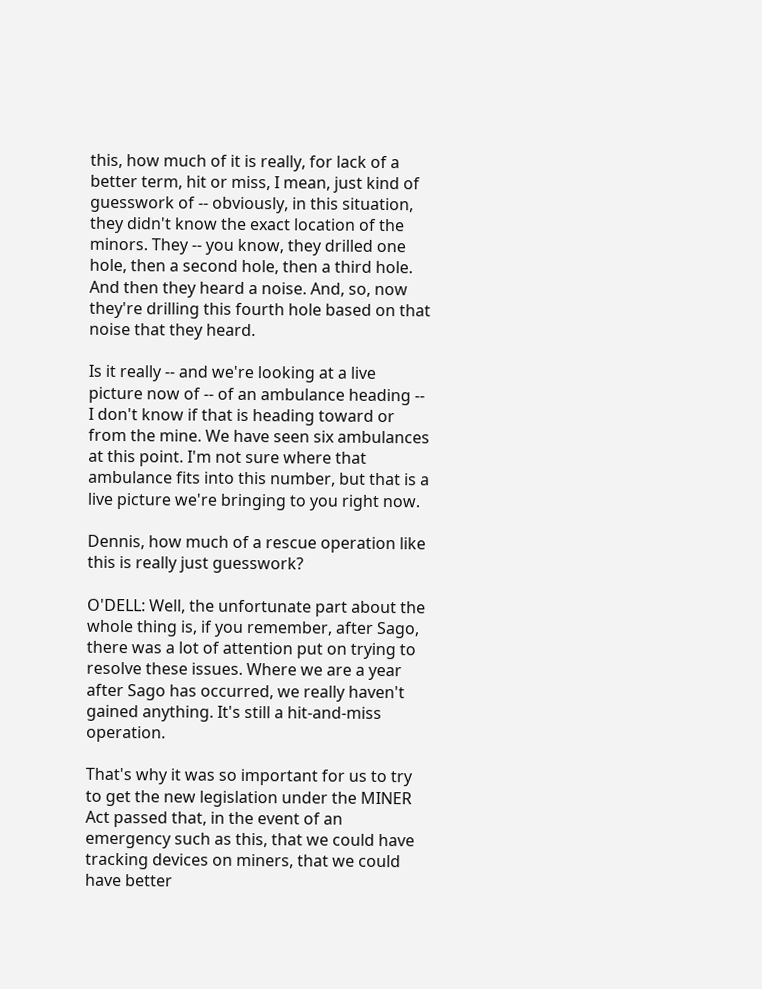this, how much of it is really, for lack of a better term, hit or miss, I mean, just kind of guesswork of -- obviously, in this situation, they didn't know the exact location of the minors. They -- you know, they drilled one hole, then a second hole, then a third hole. And then they heard a noise. And, so, now they're drilling this fourth hole based on that noise that they heard.

Is it really -- and we're looking at a live picture now of -- of an ambulance heading -- I don't know if that is heading toward or from the mine. We have seen six ambulances at this point. I'm not sure where that ambulance fits into this number, but that is a live picture we're bringing to you right now.

Dennis, how much of a rescue operation like this is really just guesswork?

O'DELL: Well, the unfortunate part about the whole thing is, if you remember, after Sago, there was a lot of attention put on trying to resolve these issues. Where we are a year after Sago has occurred, we really haven't gained anything. It's still a hit-and-miss operation.

That's why it was so important for us to try to get the new legislation under the MINER Act passed that, in the event of an emergency such as this, that we could have tracking devices on miners, that we could have better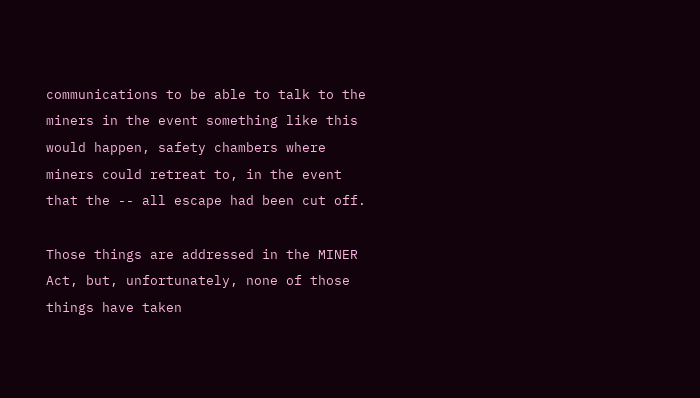communications to be able to talk to the miners in the event something like this would happen, safety chambers where miners could retreat to, in the event that the -- all escape had been cut off.

Those things are addressed in the MINER Act, but, unfortunately, none of those things have taken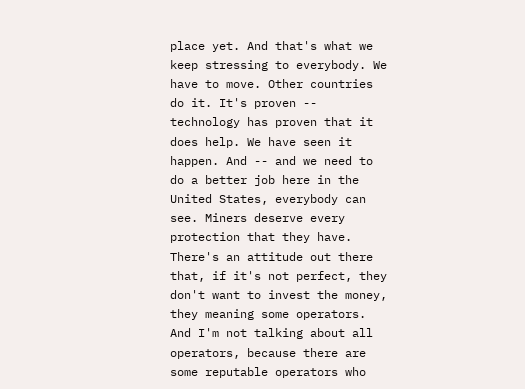place yet. And that's what we keep stressing to everybody. We have to move. Other countries do it. It's proven -- technology has proven that it does help. We have seen it happen. And -- and we need to do a better job here in the United States, everybody can see. Miners deserve every protection that they have. There's an attitude out there that, if it's not perfect, they don't want to invest the money, they meaning some operators. And I'm not talking about all operators, because there are some reputable operators who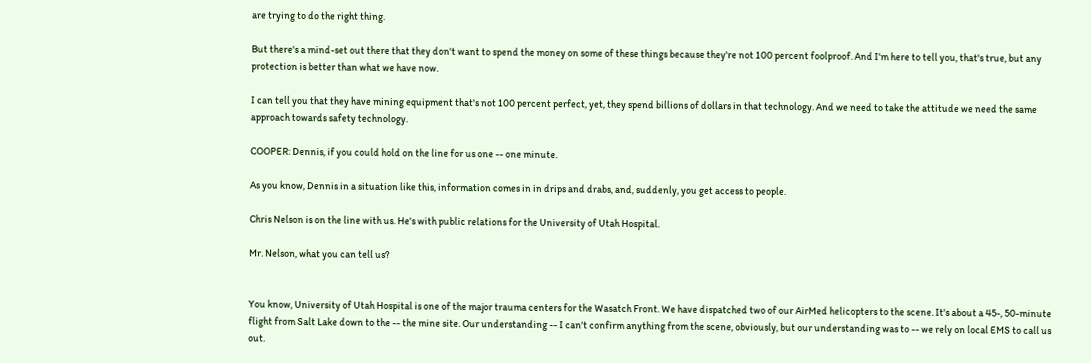are trying to do the right thing.

But there's a mind-set out there that they don't want to spend the money on some of these things because they're not 100 percent foolproof. And I'm here to tell you, that's true, but any protection is better than what we have now.

I can tell you that they have mining equipment that's not 100 percent perfect, yet, they spend billions of dollars in that technology. And we need to take the attitude we need the same approach towards safety technology.

COOPER: Dennis, if you could hold on the line for us one -- one minute.

As you know, Dennis in a situation like this, information comes in in drips and drabs, and, suddenly, you get access to people.

Chris Nelson is on the line with us. He's with public relations for the University of Utah Hospital.

Mr. Nelson, what you can tell us?


You know, University of Utah Hospital is one of the major trauma centers for the Wasatch Front. We have dispatched two of our AirMed helicopters to the scene. It's about a 45-, 50-minute flight from Salt Lake down to the -- the mine site. Our understanding -- I can't confirm anything from the scene, obviously, but our understanding was to -- we rely on local EMS to call us out.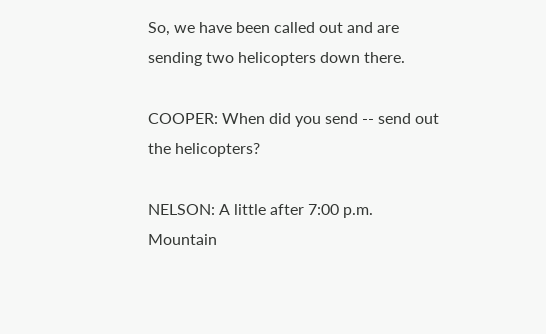So, we have been called out and are sending two helicopters down there.

COOPER: When did you send -- send out the helicopters?

NELSON: A little after 7:00 p.m. Mountain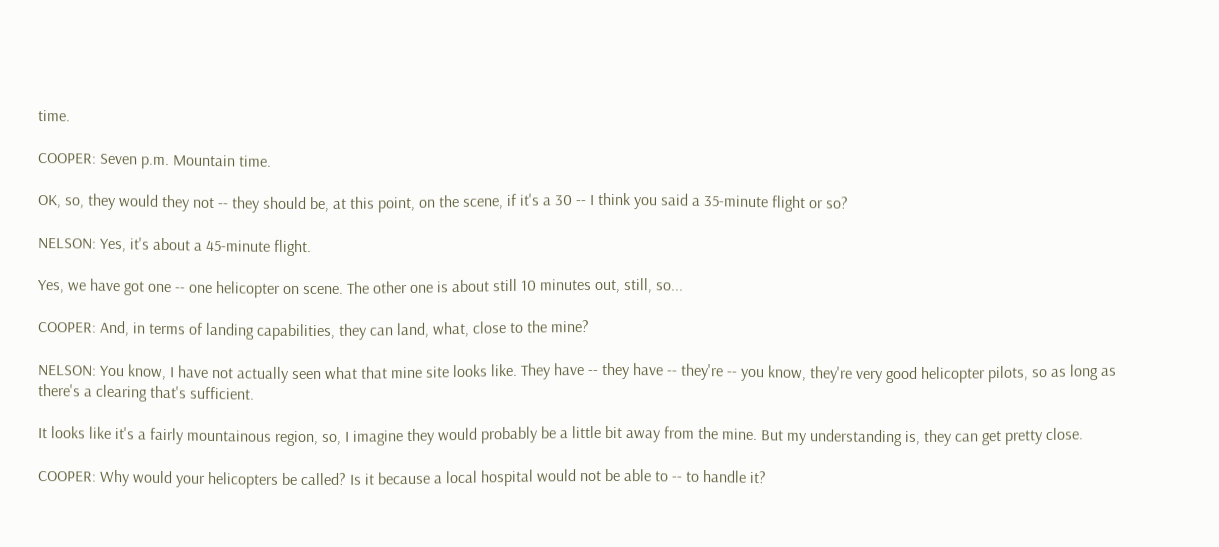time.

COOPER: Seven p.m. Mountain time.

OK, so, they would they not -- they should be, at this point, on the scene, if it's a 30 -- I think you said a 35-minute flight or so?

NELSON: Yes, it's about a 45-minute flight.

Yes, we have got one -- one helicopter on scene. The other one is about still 10 minutes out, still, so...

COOPER: And, in terms of landing capabilities, they can land, what, close to the mine?

NELSON: You know, I have not actually seen what that mine site looks like. They have -- they have -- they're -- you know, they're very good helicopter pilots, so as long as there's a clearing that's sufficient.

It looks like it's a fairly mountainous region, so, I imagine they would probably be a little bit away from the mine. But my understanding is, they can get pretty close.

COOPER: Why would your helicopters be called? Is it because a local hospital would not be able to -- to handle it?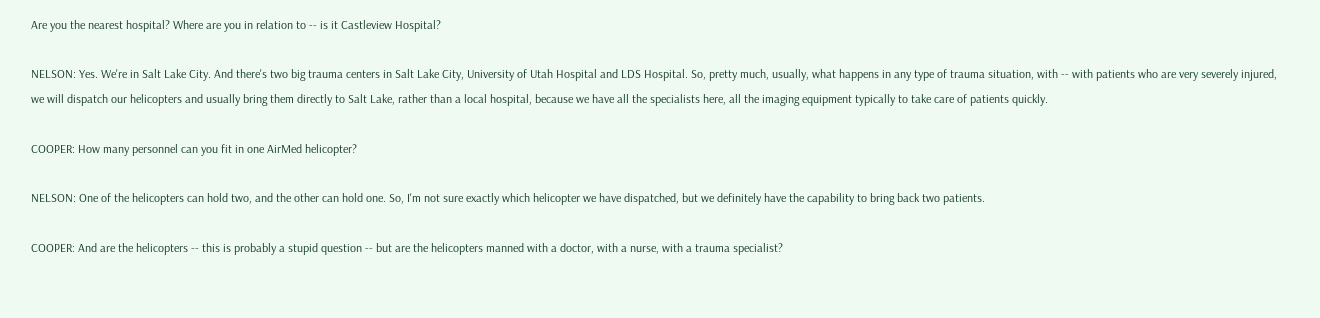Are you the nearest hospital? Where are you in relation to -- is it Castleview Hospital?

NELSON: Yes. We're in Salt Lake City. And there's two big trauma centers in Salt Lake City, University of Utah Hospital and LDS Hospital. So, pretty much, usually, what happens in any type of trauma situation, with -- with patients who are very severely injured, we will dispatch our helicopters and usually bring them directly to Salt Lake, rather than a local hospital, because we have all the specialists here, all the imaging equipment typically to take care of patients quickly.

COOPER: How many personnel can you fit in one AirMed helicopter?

NELSON: One of the helicopters can hold two, and the other can hold one. So, I'm not sure exactly which helicopter we have dispatched, but we definitely have the capability to bring back two patients.

COOPER: And are the helicopters -- this is probably a stupid question -- but are the helicopters manned with a doctor, with a nurse, with a trauma specialist?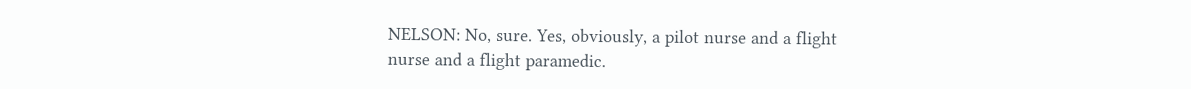NELSON: No, sure. Yes, obviously, a pilot nurse and a flight nurse and a flight paramedic.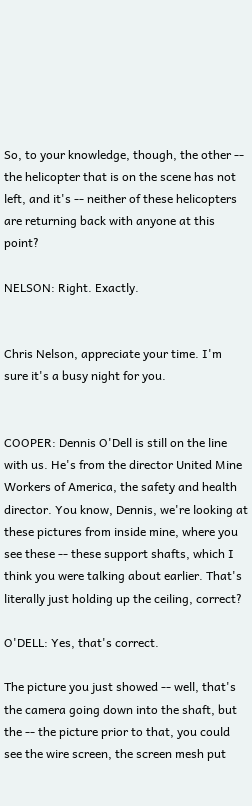So, to your knowledge, though, the other -- the helicopter that is on the scene has not left, and it's -- neither of these helicopters are returning back with anyone at this point?

NELSON: Right. Exactly.


Chris Nelson, appreciate your time. I'm sure it's a busy night for you.


COOPER: Dennis O'Dell is still on the line with us. He's from the director United Mine Workers of America, the safety and health director. You know, Dennis, we're looking at these pictures from inside mine, where you see these -- these support shafts, which I think you were talking about earlier. That's literally just holding up the ceiling, correct?

O'DELL: Yes, that's correct.

The picture you just showed -- well, that's the camera going down into the shaft, but the -- the picture prior to that, you could see the wire screen, the screen mesh put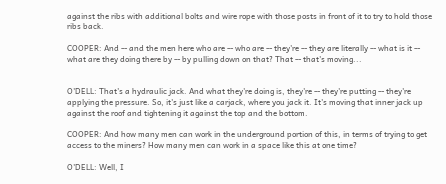against the ribs with additional bolts and wire rope with those posts in front of it to try to hold those ribs back.

COOPER: And -- and the men here who are -- who are -- they're -- they are literally -- what is it -- what are they doing there by -- by pulling down on that? That -- that's moving...


O'DELL: That's a hydraulic jack. And what they're doing is, they're -- they're putting -- they're applying the pressure. So, it's just like a carjack, where you jack it. It's moving that inner jack up against the roof and tightening it against the top and the bottom.

COOPER: And how many men can work in the underground portion of this, in terms of trying to get access to the miners? How many men can work in a space like this at one time?

O'DELL: Well, I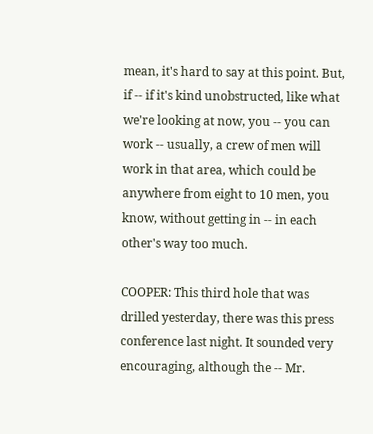mean, it's hard to say at this point. But, if -- if it's kind unobstructed, like what we're looking at now, you -- you can work -- usually, a crew of men will work in that area, which could be anywhere from eight to 10 men, you know, without getting in -- in each other's way too much.

COOPER: This third hole that was drilled yesterday, there was this press conference last night. It sounded very encouraging, although the -- Mr.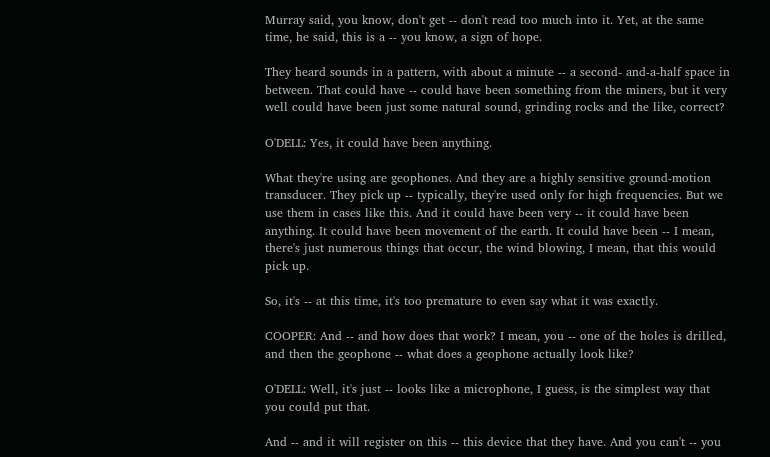Murray said, you know, don't get -- don't read too much into it. Yet, at the same time, he said, this is a -- you know, a sign of hope.

They heard sounds in a pattern, with about a minute -- a second- and-a-half space in between. That could have -- could have been something from the miners, but it very well could have been just some natural sound, grinding rocks and the like, correct?

O'DELL: Yes, it could have been anything.

What they're using are geophones. And they are a highly sensitive ground-motion transducer. They pick up -- typically, they're used only for high frequencies. But we use them in cases like this. And it could have been very -- it could have been anything. It could have been movement of the earth. It could have been -- I mean, there's just numerous things that occur, the wind blowing, I mean, that this would pick up.

So, it's -- at this time, it's too premature to even say what it was exactly.

COOPER: And -- and how does that work? I mean, you -- one of the holes is drilled, and then the geophone -- what does a geophone actually look like?

O'DELL: Well, it's just -- looks like a microphone, I guess, is the simplest way that you could put that.

And -- and it will register on this -- this device that they have. And you can't -- you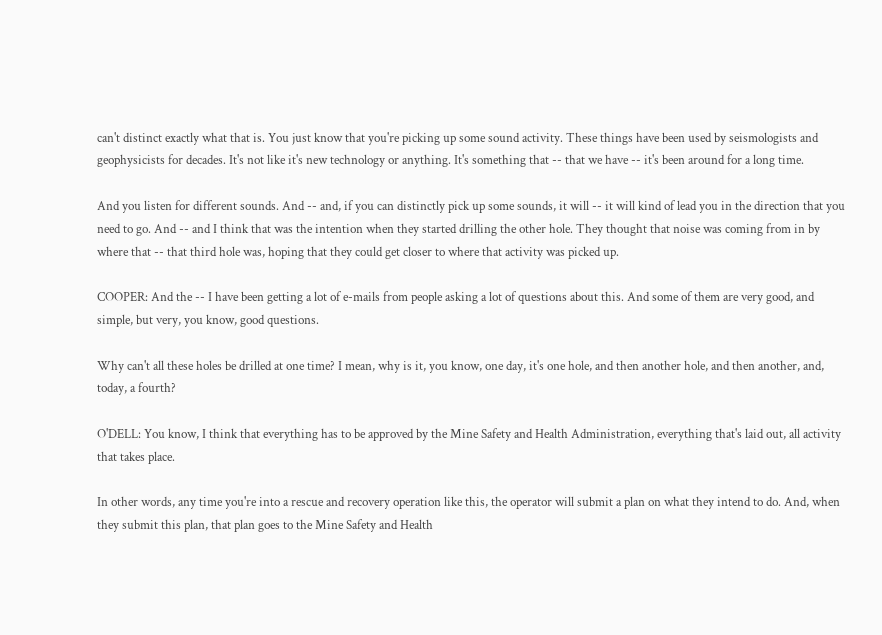can't distinct exactly what that is. You just know that you're picking up some sound activity. These things have been used by seismologists and geophysicists for decades. It's not like it's new technology or anything. It's something that -- that we have -- it's been around for a long time.

And you listen for different sounds. And -- and, if you can distinctly pick up some sounds, it will -- it will kind of lead you in the direction that you need to go. And -- and I think that was the intention when they started drilling the other hole. They thought that noise was coming from in by where that -- that third hole was, hoping that they could get closer to where that activity was picked up.

COOPER: And the -- I have been getting a lot of e-mails from people asking a lot of questions about this. And some of them are very good, and simple, but very, you know, good questions.

Why can't all these holes be drilled at one time? I mean, why is it, you know, one day, it's one hole, and then another hole, and then another, and, today, a fourth?

O'DELL: You know, I think that everything has to be approved by the Mine Safety and Health Administration, everything that's laid out, all activity that takes place.

In other words, any time you're into a rescue and recovery operation like this, the operator will submit a plan on what they intend to do. And, when they submit this plan, that plan goes to the Mine Safety and Health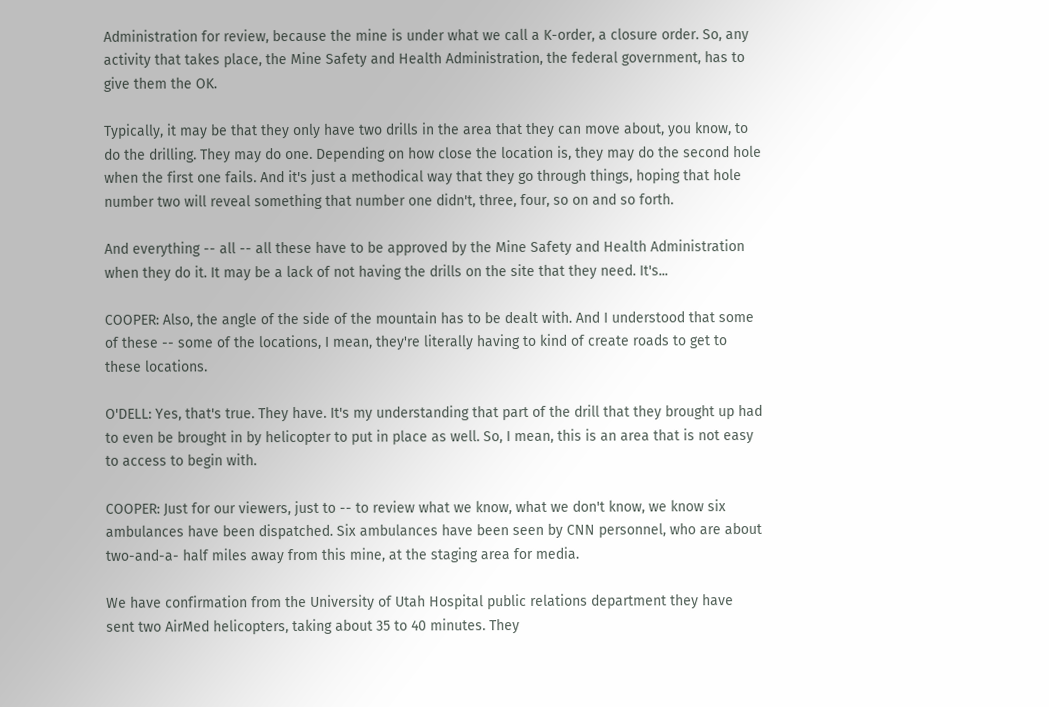Administration for review, because the mine is under what we call a K-order, a closure order. So, any activity that takes place, the Mine Safety and Health Administration, the federal government, has to give them the OK.

Typically, it may be that they only have two drills in the area that they can move about, you know, to do the drilling. They may do one. Depending on how close the location is, they may do the second hole when the first one fails. And it's just a methodical way that they go through things, hoping that hole number two will reveal something that number one didn't, three, four, so on and so forth.

And everything -- all -- all these have to be approved by the Mine Safety and Health Administration when they do it. It may be a lack of not having the drills on the site that they need. It's...

COOPER: Also, the angle of the side of the mountain has to be dealt with. And I understood that some of these -- some of the locations, I mean, they're literally having to kind of create roads to get to these locations.

O'DELL: Yes, that's true. They have. It's my understanding that part of the drill that they brought up had to even be brought in by helicopter to put in place as well. So, I mean, this is an area that is not easy to access to begin with.

COOPER: Just for our viewers, just to -- to review what we know, what we don't know, we know six ambulances have been dispatched. Six ambulances have been seen by CNN personnel, who are about two-and-a- half miles away from this mine, at the staging area for media.

We have confirmation from the University of Utah Hospital public relations department they have sent two AirMed helicopters, taking about 35 to 40 minutes. They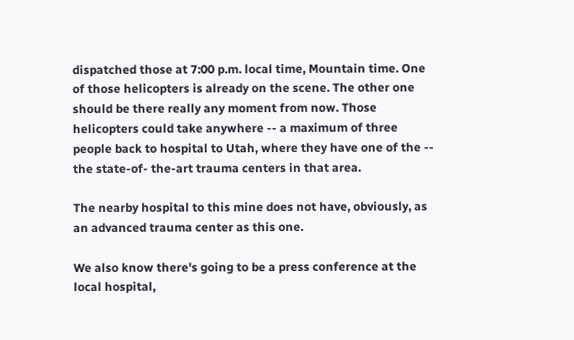dispatched those at 7:00 p.m. local time, Mountain time. One of those helicopters is already on the scene. The other one should be there really any moment from now. Those helicopters could take anywhere -- a maximum of three people back to hospital to Utah, where they have one of the -- the state-of- the-art trauma centers in that area.

The nearby hospital to this mine does not have, obviously, as an advanced trauma center as this one.

We also know there's going to be a press conference at the local hospital,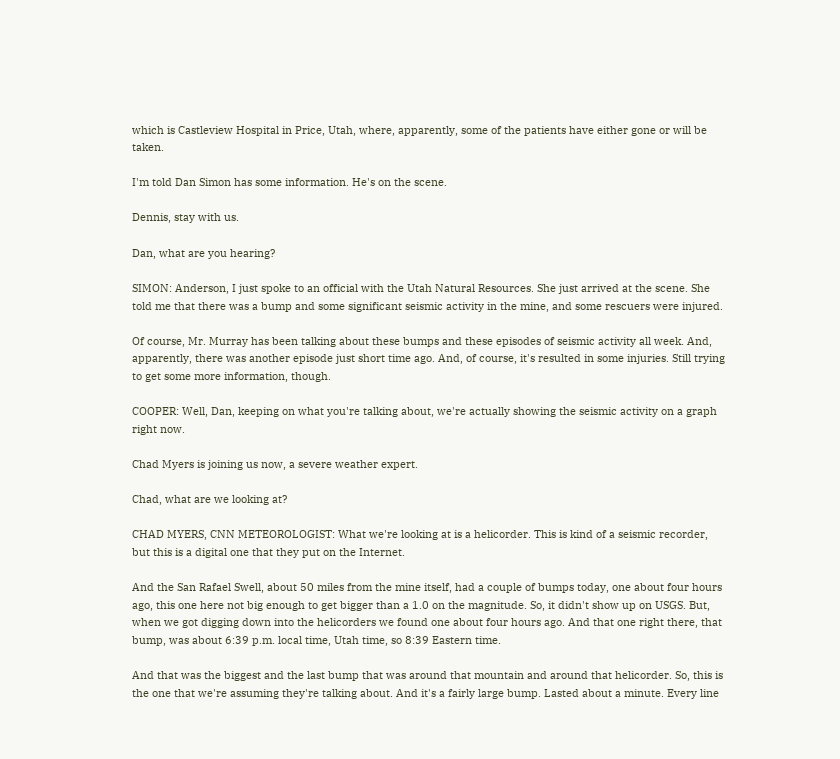which is Castleview Hospital in Price, Utah, where, apparently, some of the patients have either gone or will be taken.

I'm told Dan Simon has some information. He's on the scene.

Dennis, stay with us.

Dan, what are you hearing?

SIMON: Anderson, I just spoke to an official with the Utah Natural Resources. She just arrived at the scene. She told me that there was a bump and some significant seismic activity in the mine, and some rescuers were injured.

Of course, Mr. Murray has been talking about these bumps and these episodes of seismic activity all week. And, apparently, there was another episode just short time ago. And, of course, it's resulted in some injuries. Still trying to get some more information, though.

COOPER: Well, Dan, keeping on what you're talking about, we're actually showing the seismic activity on a graph right now.

Chad Myers is joining us now, a severe weather expert.

Chad, what are we looking at?

CHAD MYERS, CNN METEOROLOGIST: What we're looking at is a helicorder. This is kind of a seismic recorder, but this is a digital one that they put on the Internet.

And the San Rafael Swell, about 50 miles from the mine itself, had a couple of bumps today, one about four hours ago, this one here not big enough to get bigger than a 1.0 on the magnitude. So, it didn't show up on USGS. But, when we got digging down into the helicorders we found one about four hours ago. And that one right there, that bump, was about 6:39 p.m. local time, Utah time, so 8:39 Eastern time.

And that was the biggest and the last bump that was around that mountain and around that helicorder. So, this is the one that we're assuming they're talking about. And it's a fairly large bump. Lasted about a minute. Every line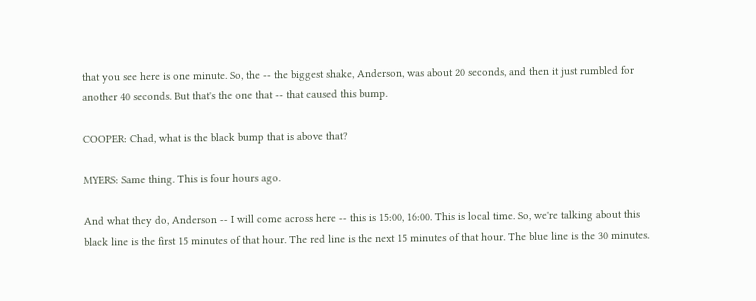that you see here is one minute. So, the -- the biggest shake, Anderson, was about 20 seconds, and then it just rumbled for another 40 seconds. But that's the one that -- that caused this bump.

COOPER: Chad, what is the black bump that is above that?

MYERS: Same thing. This is four hours ago.

And what they do, Anderson -- I will come across here -- this is 15:00, 16:00. This is local time. So, we're talking about this black line is the first 15 minutes of that hour. The red line is the next 15 minutes of that hour. The blue line is the 30 minutes.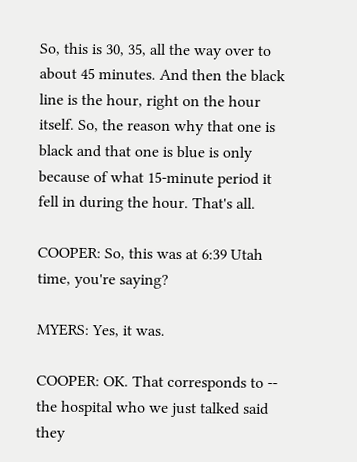So, this is 30, 35, all the way over to about 45 minutes. And then the black line is the hour, right on the hour itself. So, the reason why that one is black and that one is blue is only because of what 15-minute period it fell in during the hour. That's all.

COOPER: So, this was at 6:39 Utah time, you're saying?

MYERS: Yes, it was.

COOPER: OK. That corresponds to -- the hospital who we just talked said they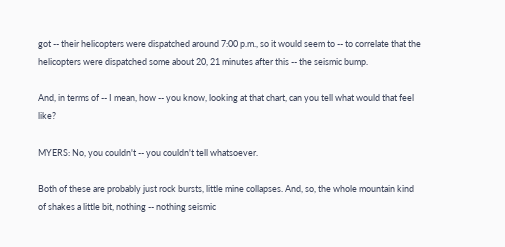got -- their helicopters were dispatched around 7:00 p.m., so it would seem to -- to correlate that the helicopters were dispatched some about 20, 21 minutes after this -- the seismic bump.

And, in terms of -- I mean, how -- you know, looking at that chart, can you tell what would that feel like?

MYERS: No, you couldn't -- you couldn't tell whatsoever.

Both of these are probably just rock bursts, little mine collapses. And, so, the whole mountain kind of shakes a little bit, nothing -- nothing seismic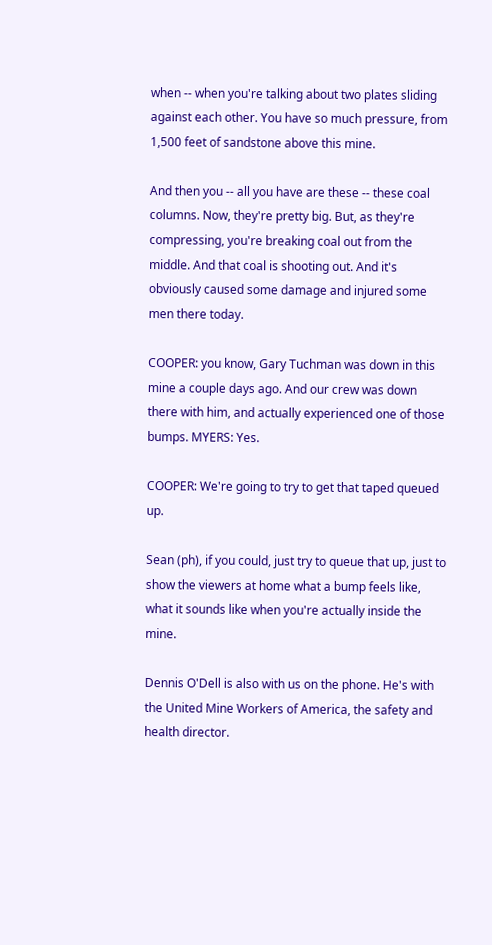when -- when you're talking about two plates sliding against each other. You have so much pressure, from 1,500 feet of sandstone above this mine.

And then you -- all you have are these -- these coal columns. Now, they're pretty big. But, as they're compressing, you're breaking coal out from the middle. And that coal is shooting out. And it's obviously caused some damage and injured some men there today.

COOPER: you know, Gary Tuchman was down in this mine a couple days ago. And our crew was down there with him, and actually experienced one of those bumps. MYERS: Yes.

COOPER: We're going to try to get that taped queued up.

Sean (ph), if you could, just try to queue that up, just to show the viewers at home what a bump feels like, what it sounds like when you're actually inside the mine.

Dennis O'Dell is also with us on the phone. He's with the United Mine Workers of America, the safety and health director.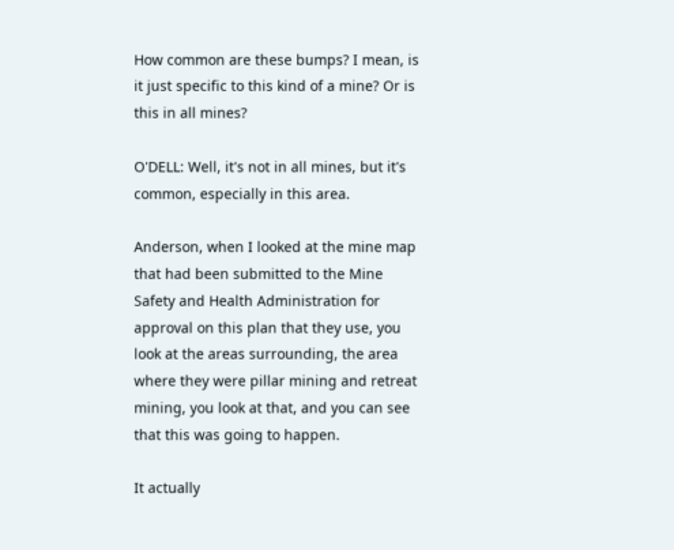How common are these bumps? I mean, is it just specific to this kind of a mine? Or is this in all mines?

O'DELL: Well, it's not in all mines, but it's common, especially in this area.

Anderson, when I looked at the mine map that had been submitted to the Mine Safety and Health Administration for approval on this plan that they use, you look at the areas surrounding, the area where they were pillar mining and retreat mining, you look at that, and you can see that this was going to happen.

It actually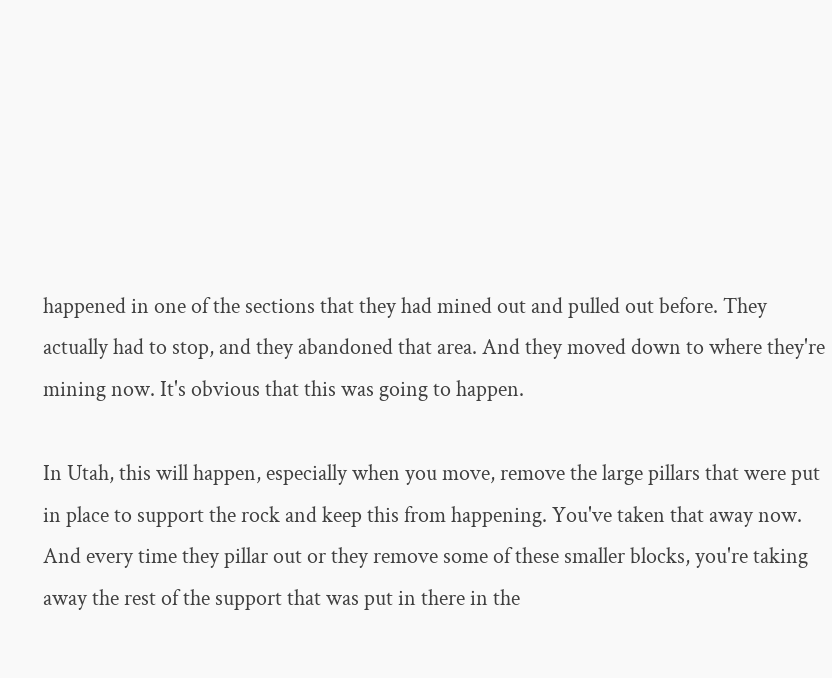happened in one of the sections that they had mined out and pulled out before. They actually had to stop, and they abandoned that area. And they moved down to where they're mining now. It's obvious that this was going to happen.

In Utah, this will happen, especially when you move, remove the large pillars that were put in place to support the rock and keep this from happening. You've taken that away now. And every time they pillar out or they remove some of these smaller blocks, you're taking away the rest of the support that was put in there in the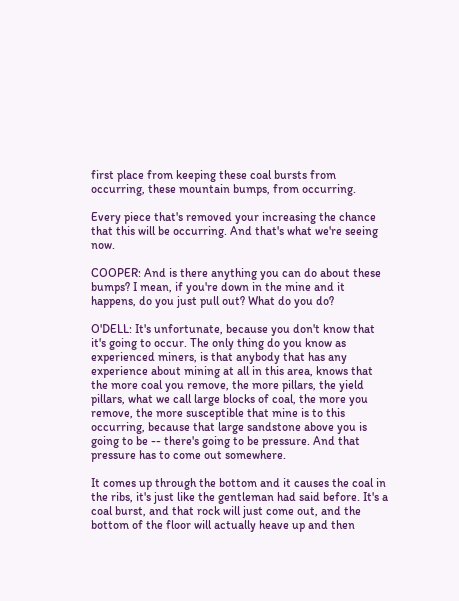first place from keeping these coal bursts from occurring, these mountain bumps, from occurring.

Every piece that's removed your increasing the chance that this will be occurring. And that's what we're seeing now.

COOPER: And is there anything you can do about these bumps? I mean, if you're down in the mine and it happens, do you just pull out? What do you do?

O'DELL: It's unfortunate, because you don't know that it's going to occur. The only thing do you know as experienced miners, is that anybody that has any experience about mining at all in this area, knows that the more coal you remove, the more pillars, the yield pillars, what we call large blocks of coal, the more you remove, the more susceptible that mine is to this occurring, because that large sandstone above you is going to be -- there's going to be pressure. And that pressure has to come out somewhere.

It comes up through the bottom and it causes the coal in the ribs, it's just like the gentleman had said before. It's a coal burst, and that rock will just come out, and the bottom of the floor will actually heave up and then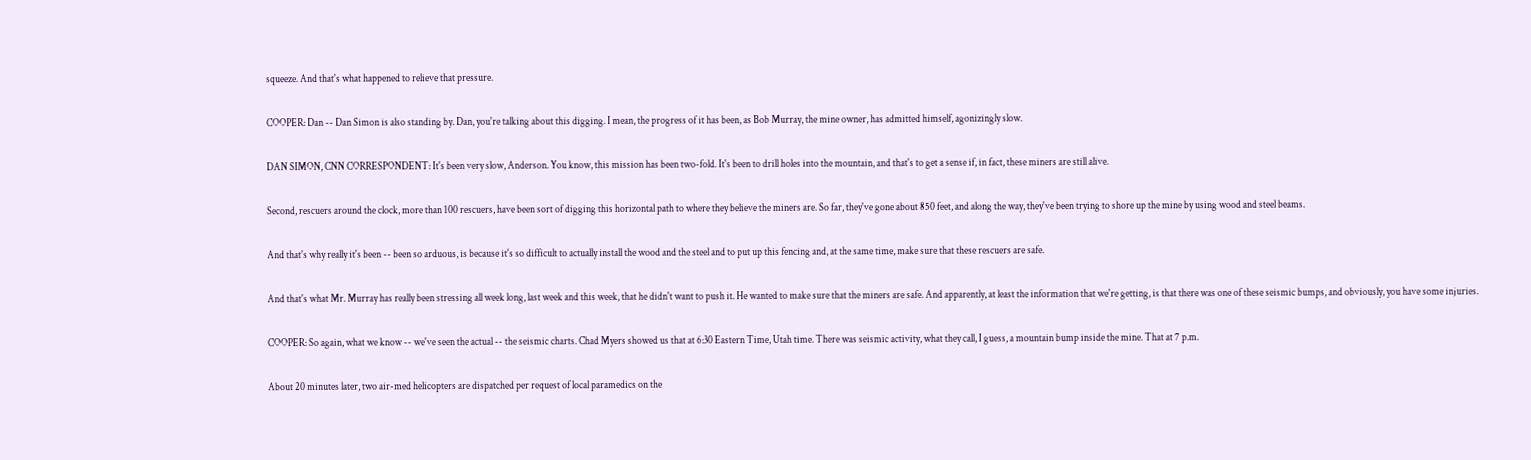squeeze. And that's what happened to relieve that pressure.

COOPER: Dan -- Dan Simon is also standing by. Dan, you're talking about this digging. I mean, the progress of it has been, as Bob Murray, the mine owner, has admitted himself, agonizingly slow.

DAN SIMON, CNN CORRESPONDENT: It's been very slow, Anderson. You know, this mission has been two-fold. It's been to drill holes into the mountain, and that's to get a sense if, in fact, these miners are still alive.

Second, rescuers around the clock, more than 100 rescuers, have been sort of digging this horizontal path to where they believe the miners are. So far, they've gone about 850 feet, and along the way, they've been trying to shore up the mine by using wood and steel beams.

And that's why really it's been -- been so arduous, is because it's so difficult to actually install the wood and the steel and to put up this fencing and, at the same time, make sure that these rescuers are safe.

And that's what Mr. Murray has really been stressing all week long, last week and this week, that he didn't want to push it. He wanted to make sure that the miners are safe. And apparently, at least the information that we're getting, is that there was one of these seismic bumps, and obviously, you have some injuries.

COOPER: So again, what we know -- we've seen the actual -- the seismic charts. Chad Myers showed us that at 6:30 Eastern Time, Utah time. There was seismic activity, what they call, I guess, a mountain bump inside the mine. That at 7 p.m.

About 20 minutes later, two air-med helicopters are dispatched per request of local paramedics on the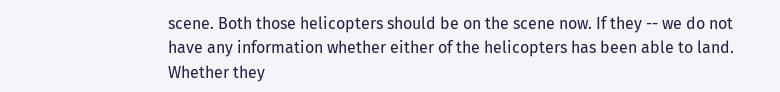scene. Both those helicopters should be on the scene now. If they -- we do not have any information whether either of the helicopters has been able to land. Whether they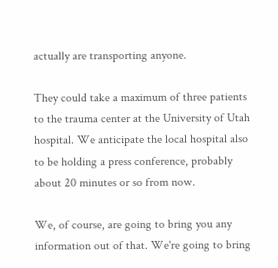actually are transporting anyone.

They could take a maximum of three patients to the trauma center at the University of Utah hospital. We anticipate the local hospital also to be holding a press conference, probably about 20 minutes or so from now.

We, of course, are going to bring you any information out of that. We're going to bring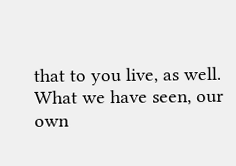that to you live, as well. What we have seen, our own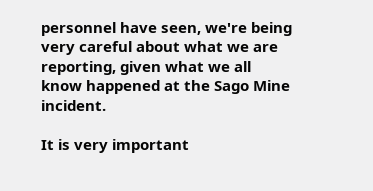personnel have seen, we're being very careful about what we are reporting, given what we all know happened at the Sago Mine incident.

It is very important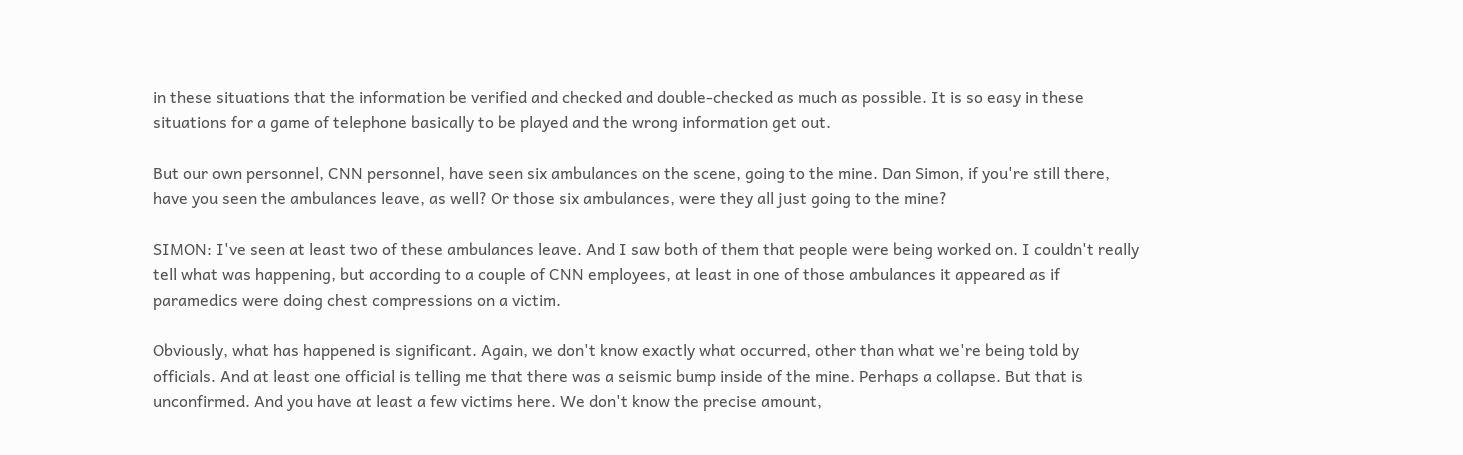in these situations that the information be verified and checked and double-checked as much as possible. It is so easy in these situations for a game of telephone basically to be played and the wrong information get out.

But our own personnel, CNN personnel, have seen six ambulances on the scene, going to the mine. Dan Simon, if you're still there, have you seen the ambulances leave, as well? Or those six ambulances, were they all just going to the mine?

SIMON: I've seen at least two of these ambulances leave. And I saw both of them that people were being worked on. I couldn't really tell what was happening, but according to a couple of CNN employees, at least in one of those ambulances it appeared as if paramedics were doing chest compressions on a victim.

Obviously, what has happened is significant. Again, we don't know exactly what occurred, other than what we're being told by officials. And at least one official is telling me that there was a seismic bump inside of the mine. Perhaps a collapse. But that is unconfirmed. And you have at least a few victims here. We don't know the precise amount,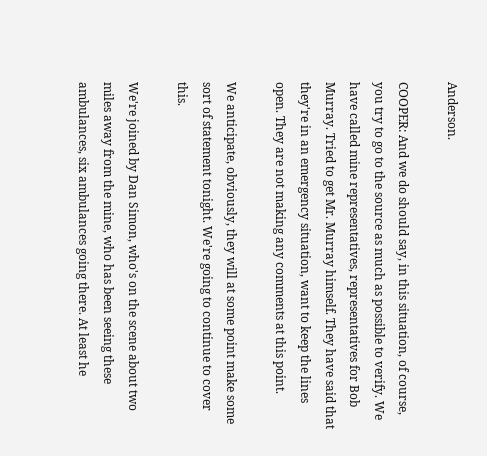Anderson.

COOPER: And we do should say, in this situation, of course, you try to go to the source as much as possible to verify. We have called mine representatives, representatives for Bob Murray. Tried to get Mr. Murray himself. They have said that they're in an emergency situation, want to keep the lines open. They are not making any comments at this point.

We anticipate, obviously, they will at some point make some sort of statement tonight. We're going to continue to cover this.

We're joined by Dan Simon, who's on the scene about two miles away from the mine, who has been seeing these ambulances, six ambulances going there. At least he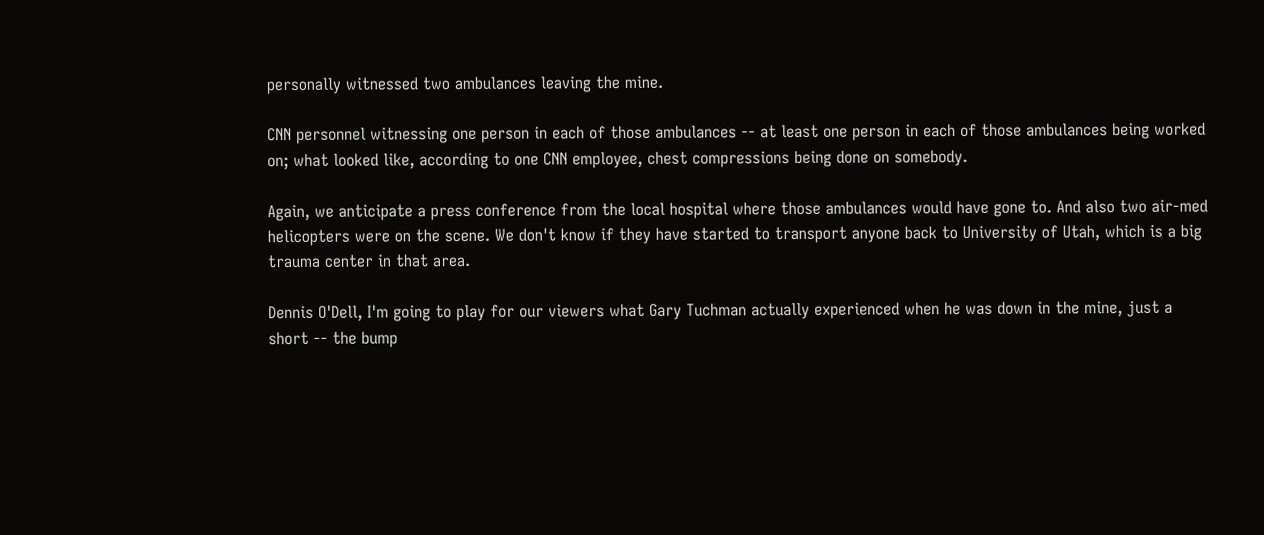personally witnessed two ambulances leaving the mine.

CNN personnel witnessing one person in each of those ambulances -- at least one person in each of those ambulances being worked on; what looked like, according to one CNN employee, chest compressions being done on somebody.

Again, we anticipate a press conference from the local hospital where those ambulances would have gone to. And also two air-med helicopters were on the scene. We don't know if they have started to transport anyone back to University of Utah, which is a big trauma center in that area.

Dennis O'Dell, I'm going to play for our viewers what Gary Tuchman actually experienced when he was down in the mine, just a short -- the bump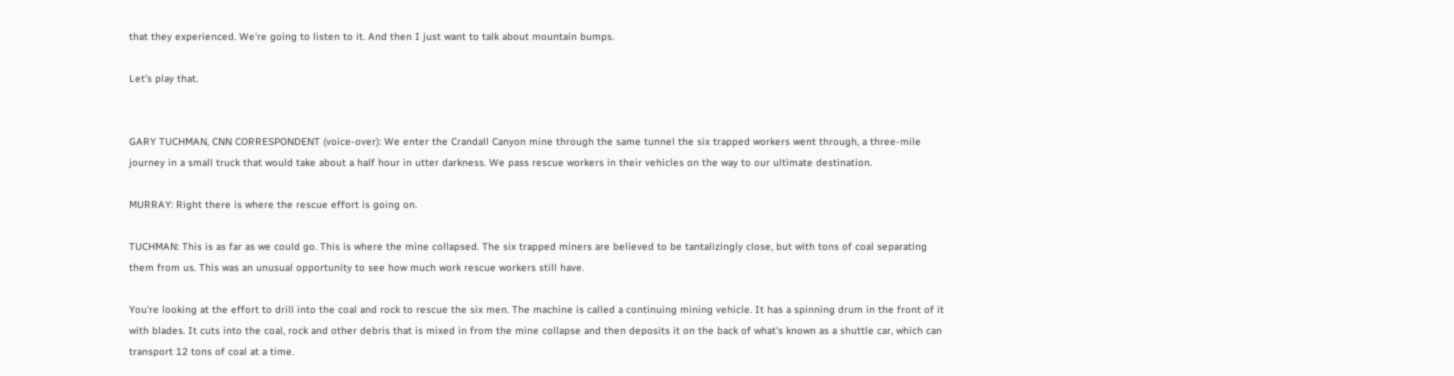that they experienced. We're going to listen to it. And then I just want to talk about mountain bumps.

Let's play that.


GARY TUCHMAN, CNN CORRESPONDENT (voice-over): We enter the Crandall Canyon mine through the same tunnel the six trapped workers went through, a three-mile journey in a small truck that would take about a half hour in utter darkness. We pass rescue workers in their vehicles on the way to our ultimate destination.

MURRAY: Right there is where the rescue effort is going on.

TUCHMAN: This is as far as we could go. This is where the mine collapsed. The six trapped miners are believed to be tantalizingly close, but with tons of coal separating them from us. This was an unusual opportunity to see how much work rescue workers still have.

You're looking at the effort to drill into the coal and rock to rescue the six men. The machine is called a continuing mining vehicle. It has a spinning drum in the front of it with blades. It cuts into the coal, rock and other debris that is mixed in from the mine collapse and then deposits it on the back of what's known as a shuttle car, which can transport 12 tons of coal at a time.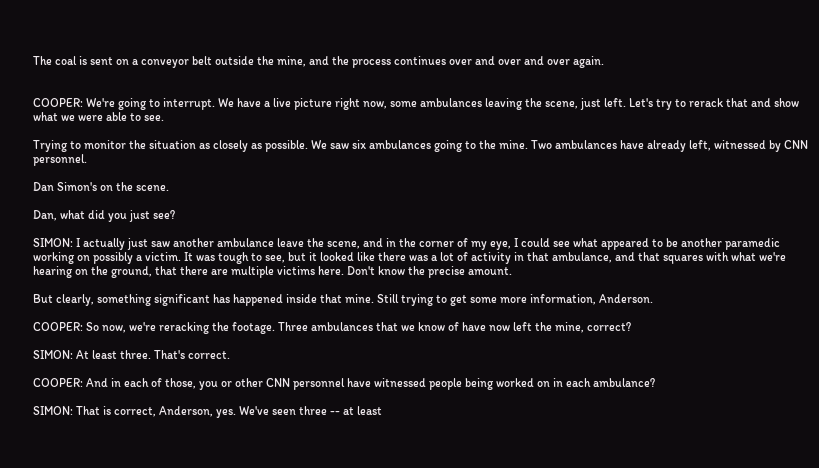The coal is sent on a conveyor belt outside the mine, and the process continues over and over and over again.


COOPER: We're going to interrupt. We have a live picture right now, some ambulances leaving the scene, just left. Let's try to rerack that and show what we were able to see.

Trying to monitor the situation as closely as possible. We saw six ambulances going to the mine. Two ambulances have already left, witnessed by CNN personnel.

Dan Simon's on the scene.

Dan, what did you just see?

SIMON: I actually just saw another ambulance leave the scene, and in the corner of my eye, I could see what appeared to be another paramedic working on possibly a victim. It was tough to see, but it looked like there was a lot of activity in that ambulance, and that squares with what we're hearing on the ground, that there are multiple victims here. Don't know the precise amount.

But clearly, something significant has happened inside that mine. Still trying to get some more information, Anderson.

COOPER: So now, we're reracking the footage. Three ambulances that we know of have now left the mine, correct?

SIMON: At least three. That's correct.

COOPER: And in each of those, you or other CNN personnel have witnessed people being worked on in each ambulance?

SIMON: That is correct, Anderson, yes. We've seen three -- at least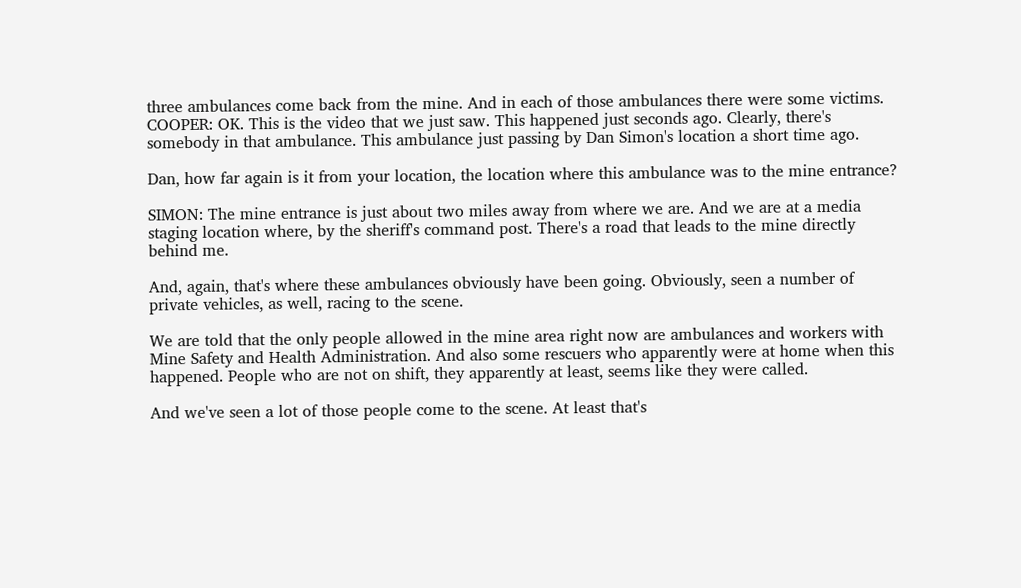three ambulances come back from the mine. And in each of those ambulances there were some victims. COOPER: OK. This is the video that we just saw. This happened just seconds ago. Clearly, there's somebody in that ambulance. This ambulance just passing by Dan Simon's location a short time ago.

Dan, how far again is it from your location, the location where this ambulance was to the mine entrance?

SIMON: The mine entrance is just about two miles away from where we are. And we are at a media staging location where, by the sheriff's command post. There's a road that leads to the mine directly behind me.

And, again, that's where these ambulances obviously have been going. Obviously, seen a number of private vehicles, as well, racing to the scene.

We are told that the only people allowed in the mine area right now are ambulances and workers with Mine Safety and Health Administration. And also some rescuers who apparently were at home when this happened. People who are not on shift, they apparently at least, seems like they were called.

And we've seen a lot of those people come to the scene. At least that's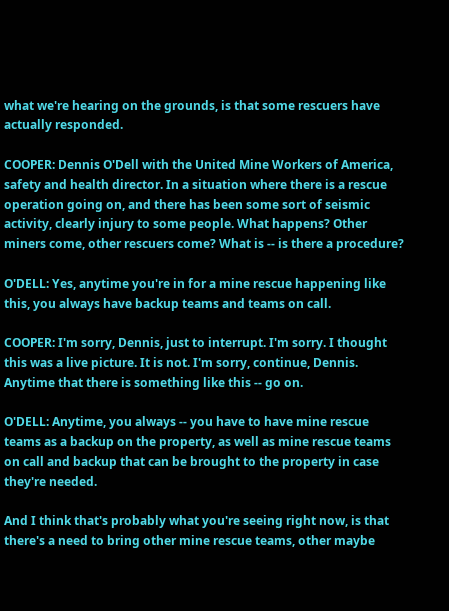what we're hearing on the grounds, is that some rescuers have actually responded.

COOPER: Dennis O'Dell with the United Mine Workers of America, safety and health director. In a situation where there is a rescue operation going on, and there has been some sort of seismic activity, clearly injury to some people. What happens? Other miners come, other rescuers come? What is -- is there a procedure?

O'DELL: Yes, anytime you're in for a mine rescue happening like this, you always have backup teams and teams on call.

COOPER: I'm sorry, Dennis, just to interrupt. I'm sorry. I thought this was a live picture. It is not. I'm sorry, continue, Dennis. Anytime that there is something like this -- go on.

O'DELL: Anytime, you always -- you have to have mine rescue teams as a backup on the property, as well as mine rescue teams on call and backup that can be brought to the property in case they're needed.

And I think that's probably what you're seeing right now, is that there's a need to bring other mine rescue teams, other maybe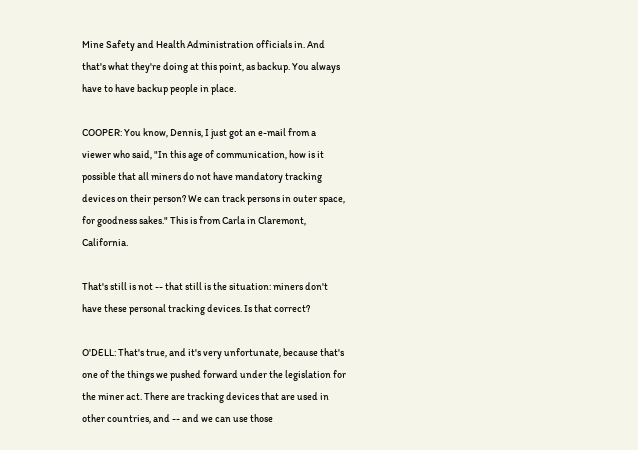Mine Safety and Health Administration officials in. And that's what they're doing at this point, as backup. You always have to have backup people in place.

COOPER: You know, Dennis, I just got an e-mail from a viewer who said, "In this age of communication, how is it possible that all miners do not have mandatory tracking devices on their person? We can track persons in outer space, for goodness sakes." This is from Carla in Claremont, California.

That's still is not -- that still is the situation: miners don't have these personal tracking devices. Is that correct?

O'DELL: That's true, and it's very unfortunate, because that's one of the things we pushed forward under the legislation for the miner act. There are tracking devices that are used in other countries, and -- and we can use those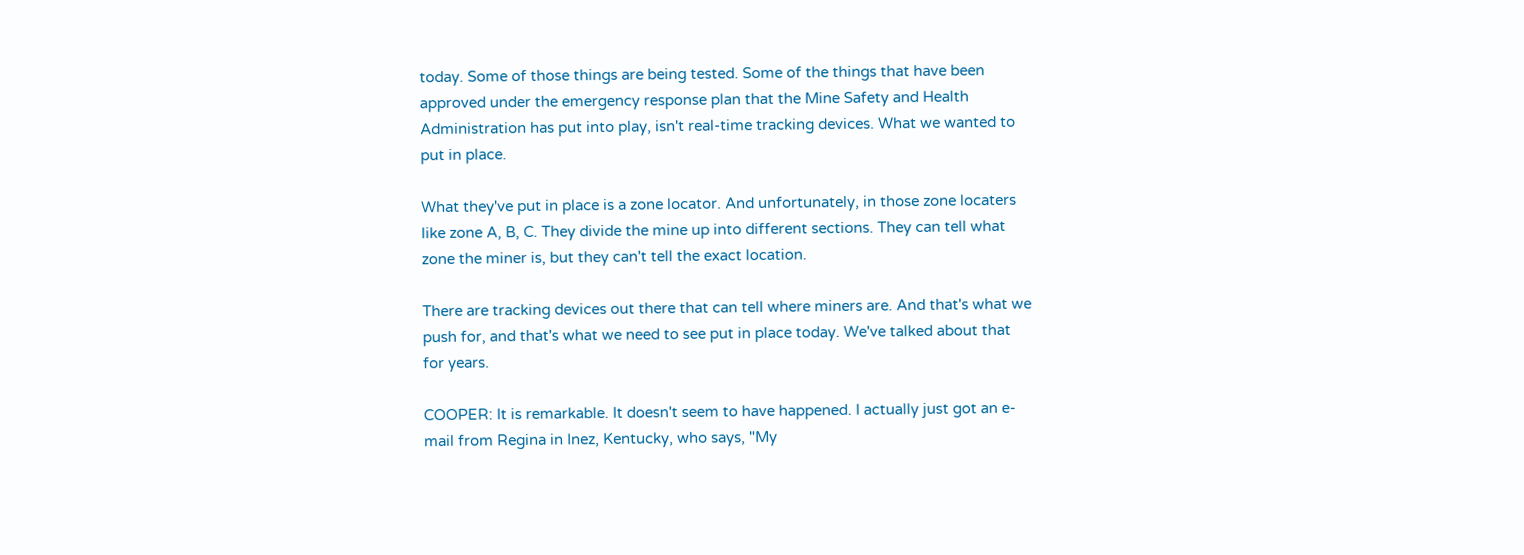today. Some of those things are being tested. Some of the things that have been approved under the emergency response plan that the Mine Safety and Health Administration has put into play, isn't real-time tracking devices. What we wanted to put in place.

What they've put in place is a zone locator. And unfortunately, in those zone locaters like zone A, B, C. They divide the mine up into different sections. They can tell what zone the miner is, but they can't tell the exact location.

There are tracking devices out there that can tell where miners are. And that's what we push for, and that's what we need to see put in place today. We've talked about that for years.

COOPER: It is remarkable. It doesn't seem to have happened. I actually just got an e-mail from Regina in Inez, Kentucky, who says, "My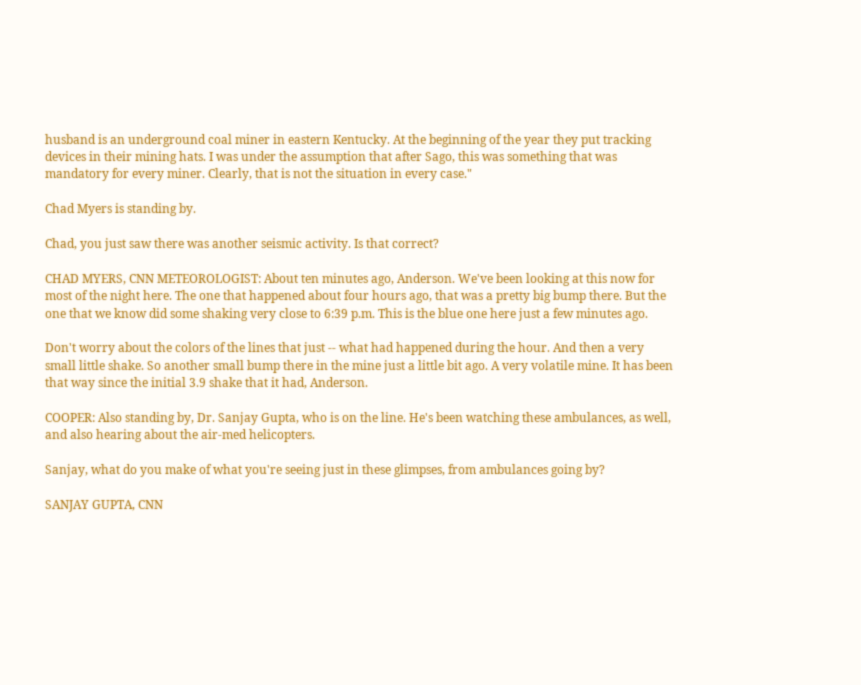husband is an underground coal miner in eastern Kentucky. At the beginning of the year they put tracking devices in their mining hats. I was under the assumption that after Sago, this was something that was mandatory for every miner. Clearly, that is not the situation in every case."

Chad Myers is standing by.

Chad, you just saw there was another seismic activity. Is that correct?

CHAD MYERS, CNN METEOROLOGIST: About ten minutes ago, Anderson. We've been looking at this now for most of the night here. The one that happened about four hours ago, that was a pretty big bump there. But the one that we know did some shaking very close to 6:39 p.m. This is the blue one here just a few minutes ago.

Don't worry about the colors of the lines that just -- what had happened during the hour. And then a very small little shake. So another small bump there in the mine just a little bit ago. A very volatile mine. It has been that way since the initial 3.9 shake that it had, Anderson.

COOPER: Also standing by, Dr. Sanjay Gupta, who is on the line. He's been watching these ambulances, as well, and also hearing about the air-med helicopters.

Sanjay, what do you make of what you're seeing just in these glimpses, from ambulances going by?

SANJAY GUPTA, CNN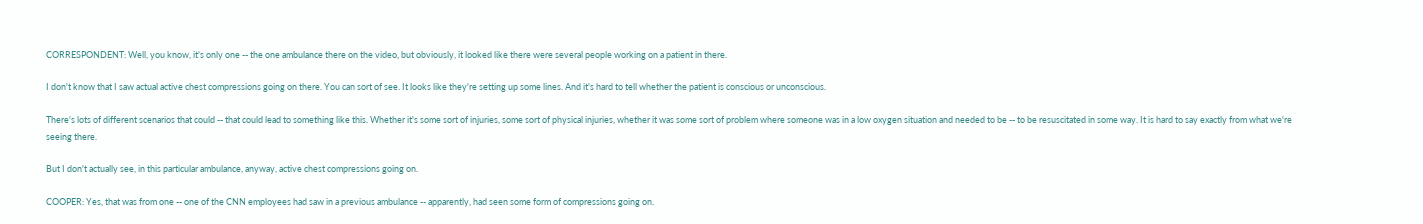CORRESPONDENT: Well, you know, it's only one -- the one ambulance there on the video, but obviously, it looked like there were several people working on a patient in there.

I don't know that I saw actual active chest compressions going on there. You can sort of see. It looks like they're setting up some lines. And it's hard to tell whether the patient is conscious or unconscious.

There's lots of different scenarios that could -- that could lead to something like this. Whether it's some sort of injuries, some sort of physical injuries, whether it was some sort of problem where someone was in a low oxygen situation and needed to be -- to be resuscitated in some way. It is hard to say exactly from what we're seeing there.

But I don't actually see, in this particular ambulance, anyway, active chest compressions going on.

COOPER: Yes, that was from one -- one of the CNN employees had saw in a previous ambulance -- apparently, had seen some form of compressions going on.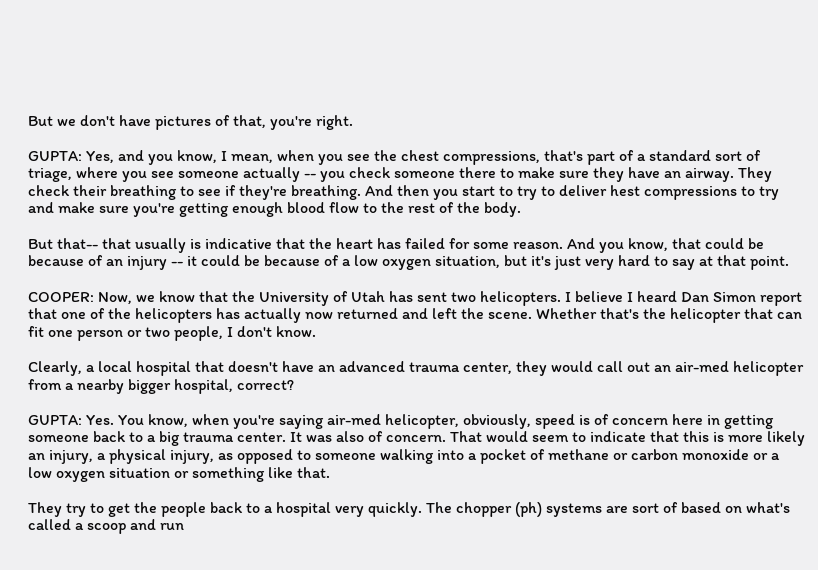But we don't have pictures of that, you're right.

GUPTA: Yes, and you know, I mean, when you see the chest compressions, that's part of a standard sort of triage, where you see someone actually -- you check someone there to make sure they have an airway. They check their breathing to see if they're breathing. And then you start to try to deliver hest compressions to try and make sure you're getting enough blood flow to the rest of the body.

But that-- that usually is indicative that the heart has failed for some reason. And you know, that could be because of an injury -- it could be because of a low oxygen situation, but it's just very hard to say at that point.

COOPER: Now, we know that the University of Utah has sent two helicopters. I believe I heard Dan Simon report that one of the helicopters has actually now returned and left the scene. Whether that's the helicopter that can fit one person or two people, I don't know.

Clearly, a local hospital that doesn't have an advanced trauma center, they would call out an air-med helicopter from a nearby bigger hospital, correct?

GUPTA: Yes. You know, when you're saying air-med helicopter, obviously, speed is of concern here in getting someone back to a big trauma center. It was also of concern. That would seem to indicate that this is more likely an injury, a physical injury, as opposed to someone walking into a pocket of methane or carbon monoxide or a low oxygen situation or something like that.

They try to get the people back to a hospital very quickly. The chopper (ph) systems are sort of based on what's called a scoop and run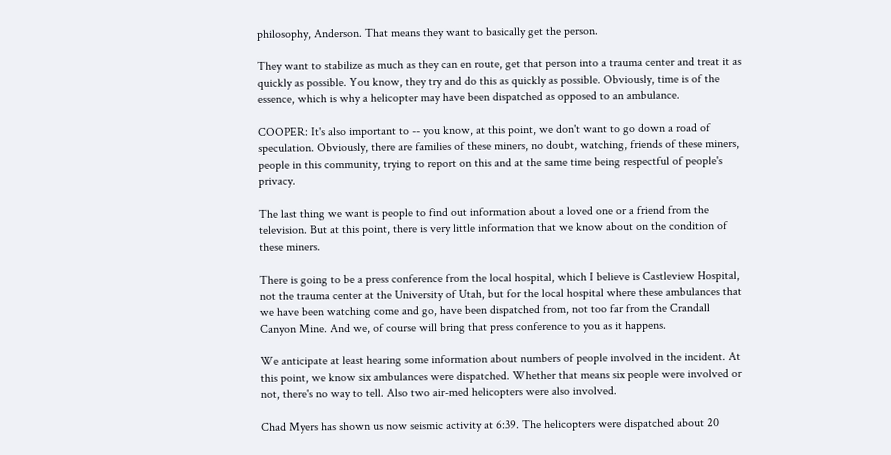philosophy, Anderson. That means they want to basically get the person.

They want to stabilize as much as they can en route, get that person into a trauma center and treat it as quickly as possible. You know, they try and do this as quickly as possible. Obviously, time is of the essence, which is why a helicopter may have been dispatched as opposed to an ambulance.

COOPER: It's also important to -- you know, at this point, we don't want to go down a road of speculation. Obviously, there are families of these miners, no doubt, watching, friends of these miners, people in this community, trying to report on this and at the same time being respectful of people's privacy.

The last thing we want is people to find out information about a loved one or a friend from the television. But at this point, there is very little information that we know about on the condition of these miners.

There is going to be a press conference from the local hospital, which I believe is Castleview Hospital, not the trauma center at the University of Utah, but for the local hospital where these ambulances that we have been watching come and go, have been dispatched from, not too far from the Crandall Canyon Mine. And we, of course will bring that press conference to you as it happens.

We anticipate at least hearing some information about numbers of people involved in the incident. At this point, we know six ambulances were dispatched. Whether that means six people were involved or not, there's no way to tell. Also two air-med helicopters were also involved.

Chad Myers has shown us now seismic activity at 6:39. The helicopters were dispatched about 20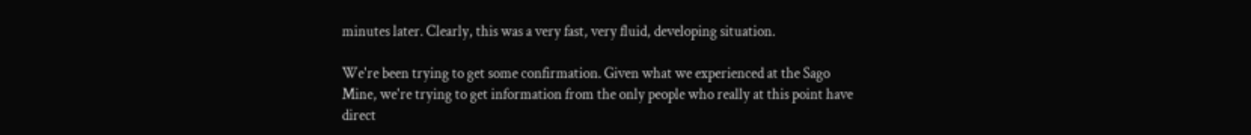minutes later. Clearly, this was a very fast, very fluid, developing situation.

We're been trying to get some confirmation. Given what we experienced at the Sago Mine, we're trying to get information from the only people who really at this point have direct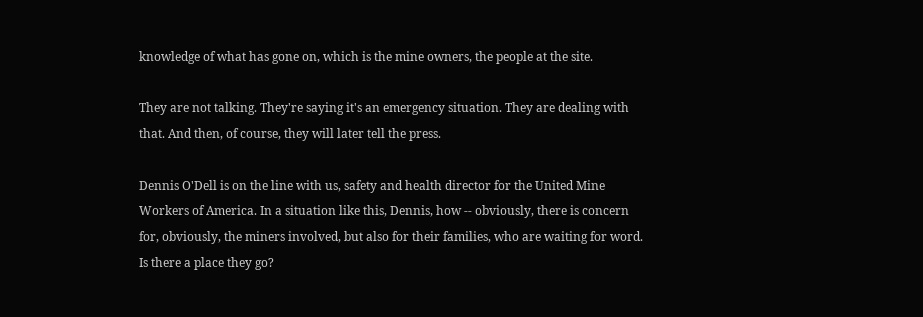knowledge of what has gone on, which is the mine owners, the people at the site.

They are not talking. They're saying it's an emergency situation. They are dealing with that. And then, of course, they will later tell the press.

Dennis O'Dell is on the line with us, safety and health director for the United Mine Workers of America. In a situation like this, Dennis, how -- obviously, there is concern for, obviously, the miners involved, but also for their families, who are waiting for word. Is there a place they go?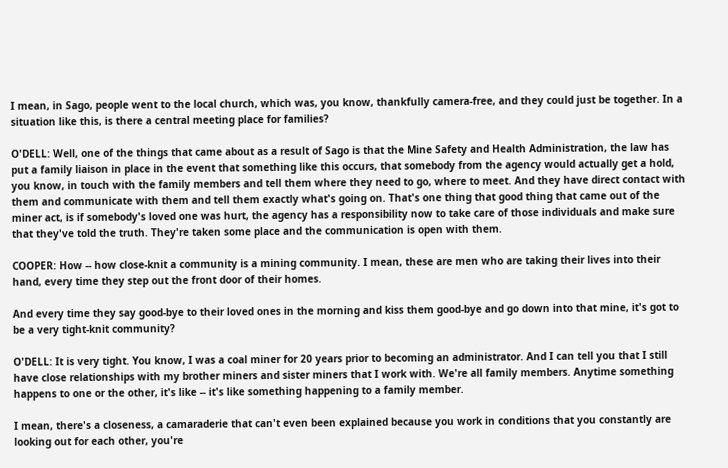I mean, in Sago, people went to the local church, which was, you know, thankfully camera-free, and they could just be together. In a situation like this, is there a central meeting place for families?

O'DELL: Well, one of the things that came about as a result of Sago is that the Mine Safety and Health Administration, the law has put a family liaison in place in the event that something like this occurs, that somebody from the agency would actually get a hold, you know, in touch with the family members and tell them where they need to go, where to meet. And they have direct contact with them and communicate with them and tell them exactly what's going on. That's one thing that good thing that came out of the miner act, is if somebody's loved one was hurt, the agency has a responsibility now to take care of those individuals and make sure that they've told the truth. They're taken some place and the communication is open with them.

COOPER: How -- how close-knit a community is a mining community. I mean, these are men who are taking their lives into their hand, every time they step out the front door of their homes.

And every time they say good-bye to their loved ones in the morning and kiss them good-bye and go down into that mine, it's got to be a very tight-knit community?

O'DELL: It is very tight. You know, I was a coal miner for 20 years prior to becoming an administrator. And I can tell you that I still have close relationships with my brother miners and sister miners that I work with. We're all family members. Anytime something happens to one or the other, it's like -- it's like something happening to a family member.

I mean, there's a closeness, a camaraderie that can't even been explained because you work in conditions that you constantly are looking out for each other, you're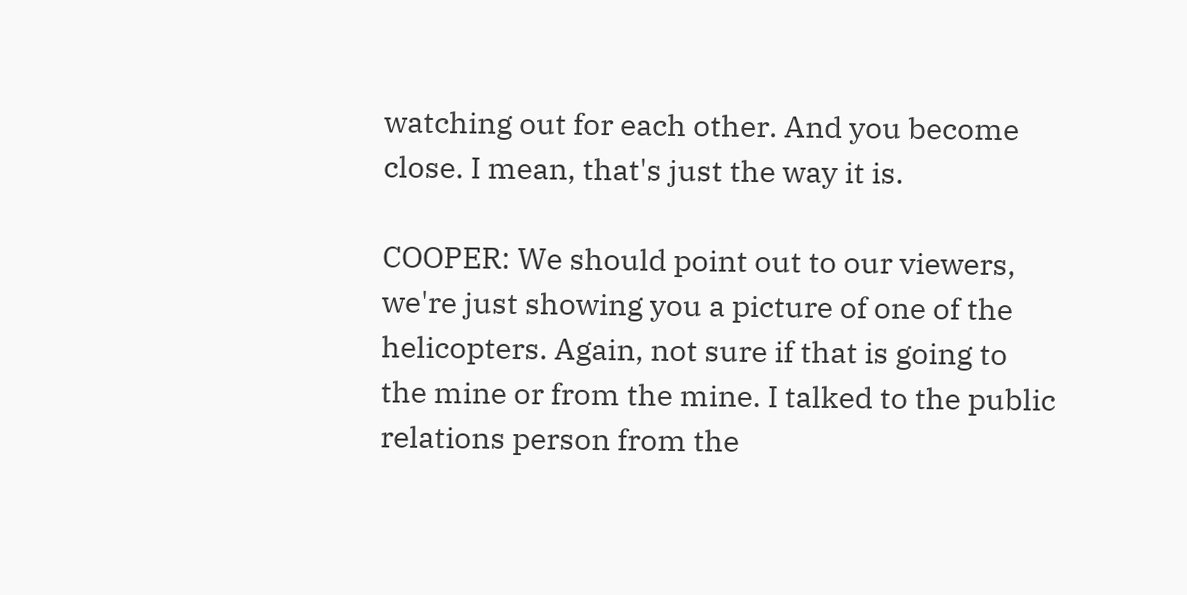watching out for each other. And you become close. I mean, that's just the way it is.

COOPER: We should point out to our viewers, we're just showing you a picture of one of the helicopters. Again, not sure if that is going to the mine or from the mine. I talked to the public relations person from the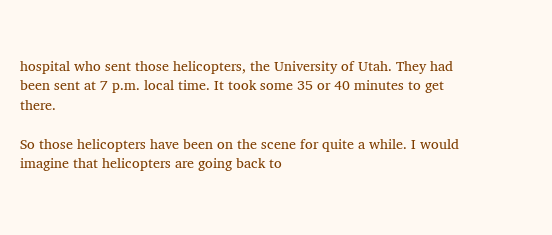hospital who sent those helicopters, the University of Utah. They had been sent at 7 p.m. local time. It took some 35 or 40 minutes to get there.

So those helicopters have been on the scene for quite a while. I would imagine that helicopters are going back to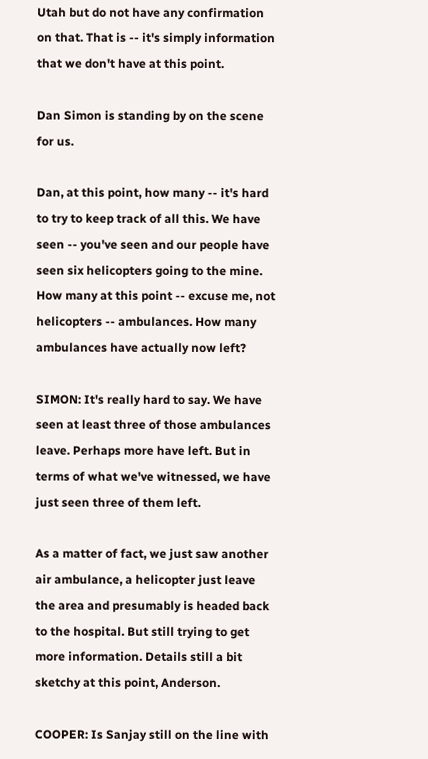Utah but do not have any confirmation on that. That is -- it's simply information that we don't have at this point.

Dan Simon is standing by on the scene for us.

Dan, at this point, how many -- it's hard to try to keep track of all this. We have seen -- you've seen and our people have seen six helicopters going to the mine. How many at this point -- excuse me, not helicopters -- ambulances. How many ambulances have actually now left?

SIMON: It's really hard to say. We have seen at least three of those ambulances leave. Perhaps more have left. But in terms of what we've witnessed, we have just seen three of them left.

As a matter of fact, we just saw another air ambulance, a helicopter just leave the area and presumably is headed back to the hospital. But still trying to get more information. Details still a bit sketchy at this point, Anderson.

COOPER: Is Sanjay still on the line with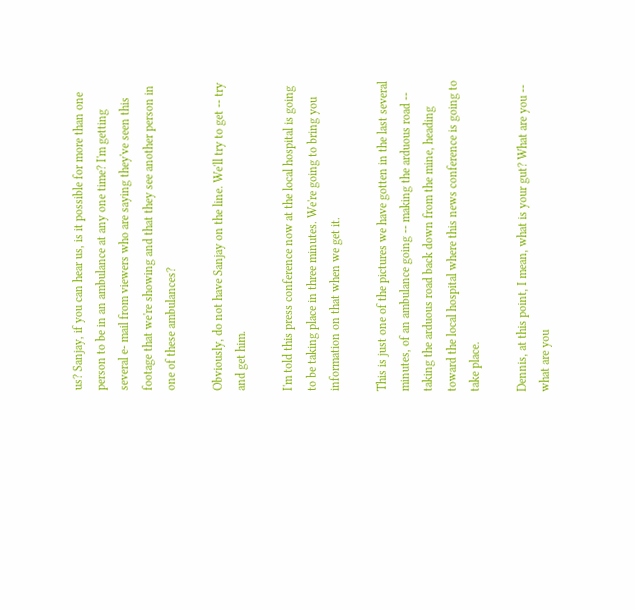us? Sanjay, if you can hear us, is it possible for more than one person to be in an ambulance at any one time? I'm getting several e- mail from viewers who are saying they've seen this footage that we're showing and that they see another person in one of these ambulances?

Obviously, do not have Sanjay on the line. We'll try to get -- try and get him.

I'm told this press conference now at the local hospital is going to be taking place in three minutes. We're going to bring you information on that when we get it.

This is just one of the pictures we have gotten in the last several minutes, of an ambulance going -- making the arduous road -- taking the arduous road back down from the mine, heading toward the local hospital where this news conference is going to take place.

Dennis, at this point, I mean, what is your gut? What are you -- what are you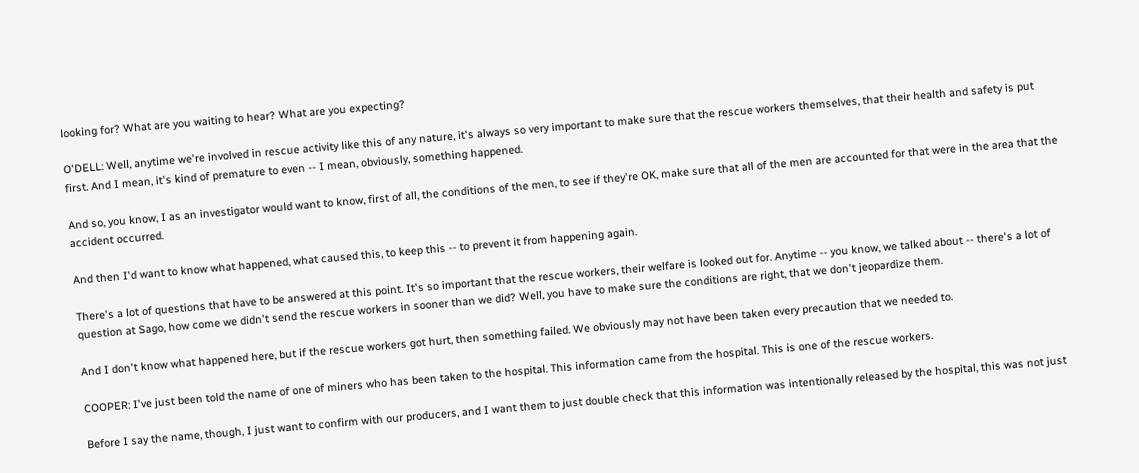looking for? What are you waiting to hear? What are you expecting?

O'DELL: Well, anytime we're involved in rescue activity like this of any nature, it's always so very important to make sure that the rescue workers themselves, that their health and safety is put first. And I mean, it's kind of premature to even -- I mean, obviously, something happened.

And so, you know, I as an investigator would want to know, first of all, the conditions of the men, to see if they're OK, make sure that all of the men are accounted for that were in the area that the accident occurred.

And then I'd want to know what happened, what caused this, to keep this -- to prevent it from happening again.

There's a lot of questions that have to be answered at this point. It's so important that the rescue workers, their welfare is looked out for. Anytime -- you know, we talked about -- there's a lot of question at Sago, how come we didn't send the rescue workers in sooner than we did? Well, you have to make sure the conditions are right, that we don't jeopardize them.

And I don't know what happened here, but if the rescue workers got hurt, then something failed. We obviously may not have been taken every precaution that we needed to.

COOPER: I've just been told the name of one of miners who has been taken to the hospital. This information came from the hospital. This is one of the rescue workers.

Before I say the name, though, I just want to confirm with our producers, and I want them to just double check that this information was intentionally released by the hospital, this was not just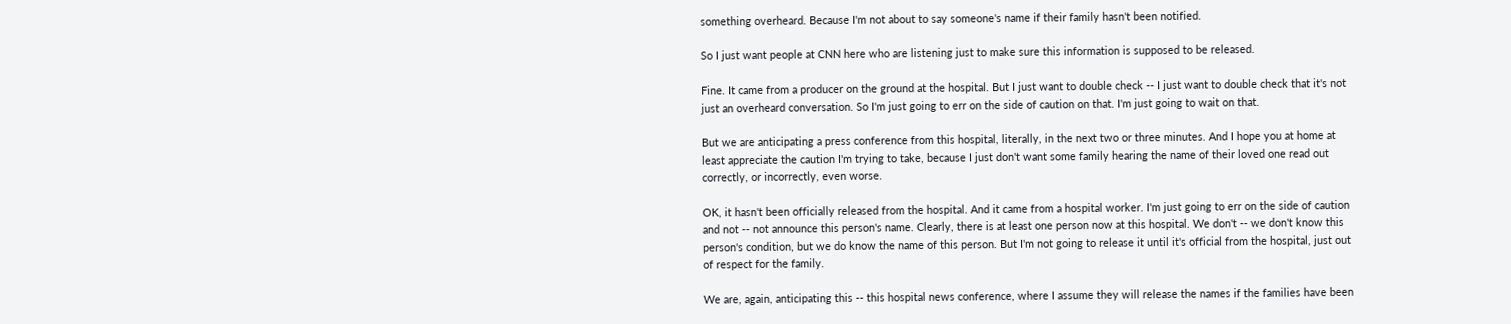something overheard. Because I'm not about to say someone's name if their family hasn't been notified.

So I just want people at CNN here who are listening just to make sure this information is supposed to be released.

Fine. It came from a producer on the ground at the hospital. But I just want to double check -- I just want to double check that it's not just an overheard conversation. So I'm just going to err on the side of caution on that. I'm just going to wait on that.

But we are anticipating a press conference from this hospital, literally, in the next two or three minutes. And I hope you at home at least appreciate the caution I'm trying to take, because I just don't want some family hearing the name of their loved one read out correctly, or incorrectly, even worse.

OK, it hasn't been officially released from the hospital. And it came from a hospital worker. I'm just going to err on the side of caution and not -- not announce this person's name. Clearly, there is at least one person now at this hospital. We don't -- we don't know this person's condition, but we do know the name of this person. But I'm not going to release it until it's official from the hospital, just out of respect for the family.

We are, again, anticipating this -- this hospital news conference, where I assume they will release the names if the families have been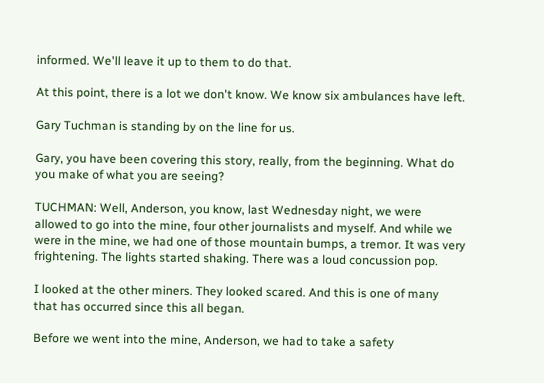informed. We'll leave it up to them to do that.

At this point, there is a lot we don't know. We know six ambulances have left.

Gary Tuchman is standing by on the line for us.

Gary, you have been covering this story, really, from the beginning. What do you make of what you are seeing?

TUCHMAN: Well, Anderson, you know, last Wednesday night, we were allowed to go into the mine, four other journalists and myself. And while we were in the mine, we had one of those mountain bumps, a tremor. It was very frightening. The lights started shaking. There was a loud concussion pop.

I looked at the other miners. They looked scared. And this is one of many that has occurred since this all began.

Before we went into the mine, Anderson, we had to take a safety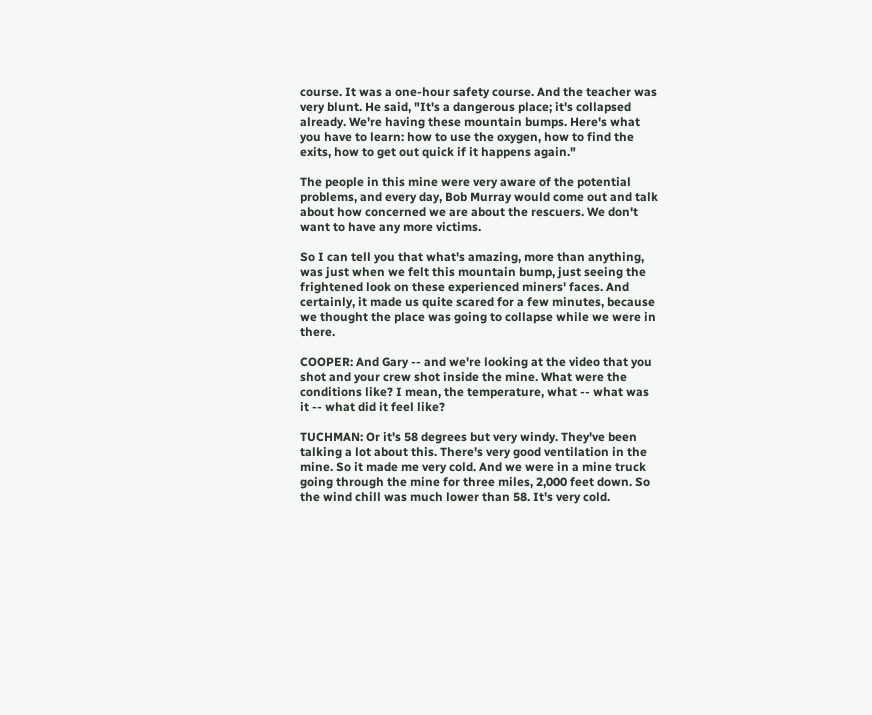course. It was a one-hour safety course. And the teacher was very blunt. He said, "It's a dangerous place; it's collapsed already. We're having these mountain bumps. Here's what you have to learn: how to use the oxygen, how to find the exits, how to get out quick if it happens again."

The people in this mine were very aware of the potential problems, and every day, Bob Murray would come out and talk about how concerned we are about the rescuers. We don't want to have any more victims.

So I can tell you that what's amazing, more than anything, was just when we felt this mountain bump, just seeing the frightened look on these experienced miners' faces. And certainly, it made us quite scared for a few minutes, because we thought the place was going to collapse while we were in there.

COOPER: And Gary -- and we're looking at the video that you shot and your crew shot inside the mine. What were the conditions like? I mean, the temperature, what -- what was it -- what did it feel like?

TUCHMAN: Or it's 58 degrees but very windy. They've been talking a lot about this. There's very good ventilation in the mine. So it made me very cold. And we were in a mine truck going through the mine for three miles, 2,000 feet down. So the wind chill was much lower than 58. It's very cold.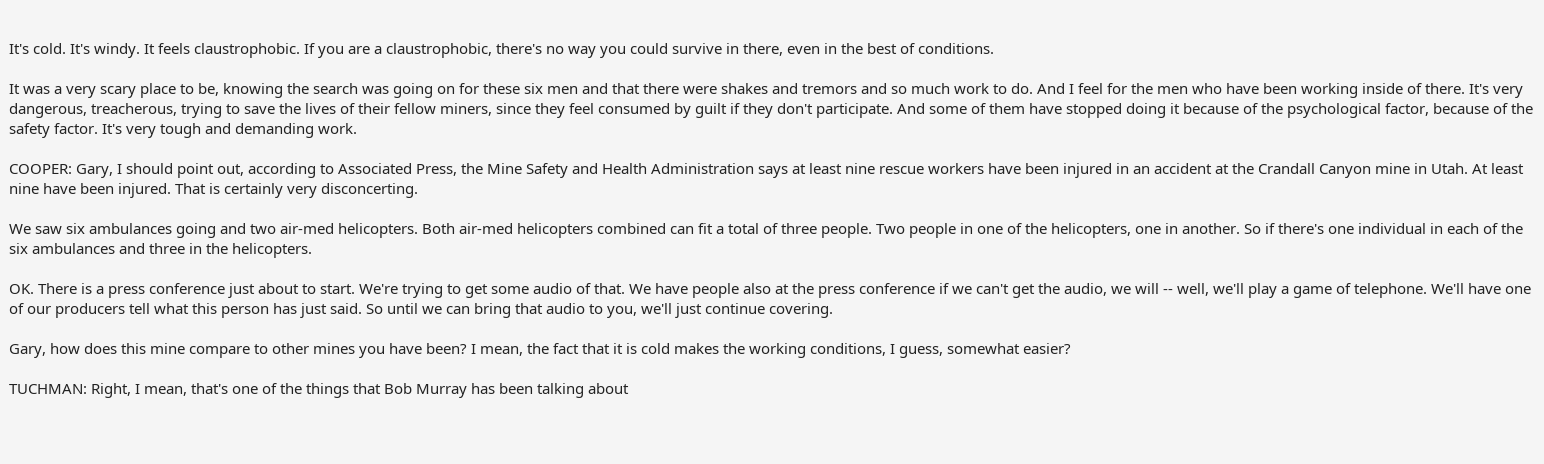It's cold. It's windy. It feels claustrophobic. If you are a claustrophobic, there's no way you could survive in there, even in the best of conditions.

It was a very scary place to be, knowing the search was going on for these six men and that there were shakes and tremors and so much work to do. And I feel for the men who have been working inside of there. It's very dangerous, treacherous, trying to save the lives of their fellow miners, since they feel consumed by guilt if they don't participate. And some of them have stopped doing it because of the psychological factor, because of the safety factor. It's very tough and demanding work.

COOPER: Gary, I should point out, according to Associated Press, the Mine Safety and Health Administration says at least nine rescue workers have been injured in an accident at the Crandall Canyon mine in Utah. At least nine have been injured. That is certainly very disconcerting.

We saw six ambulances going and two air-med helicopters. Both air-med helicopters combined can fit a total of three people. Two people in one of the helicopters, one in another. So if there's one individual in each of the six ambulances and three in the helicopters.

OK. There is a press conference just about to start. We're trying to get some audio of that. We have people also at the press conference if we can't get the audio, we will -- well, we'll play a game of telephone. We'll have one of our producers tell what this person has just said. So until we can bring that audio to you, we'll just continue covering.

Gary, how does this mine compare to other mines you have been? I mean, the fact that it is cold makes the working conditions, I guess, somewhat easier?

TUCHMAN: Right, I mean, that's one of the things that Bob Murray has been talking about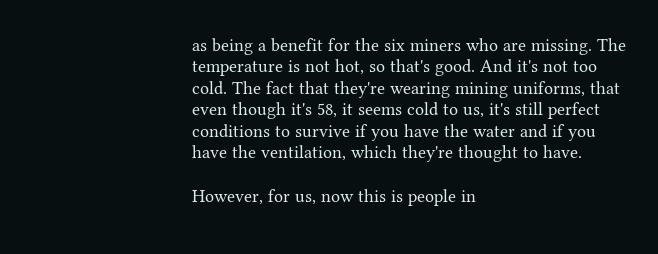as being a benefit for the six miners who are missing. The temperature is not hot, so that's good. And it's not too cold. The fact that they're wearing mining uniforms, that even though it's 58, it seems cold to us, it's still perfect conditions to survive if you have the water and if you have the ventilation, which they're thought to have.

However, for us, now this is people in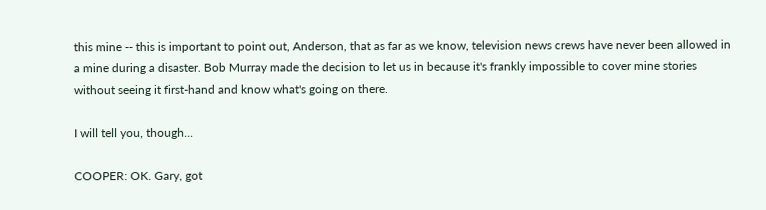this mine -- this is important to point out, Anderson, that as far as we know, television news crews have never been allowed in a mine during a disaster. Bob Murray made the decision to let us in because it's frankly impossible to cover mine stories without seeing it first-hand and know what's going on there.

I will tell you, though...

COOPER: OK. Gary, got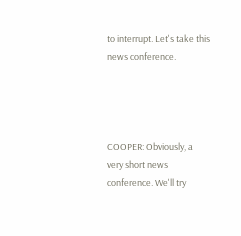to interrupt. Let's take this news conference.




COOPER: Obviously, a very short news conference. We'll try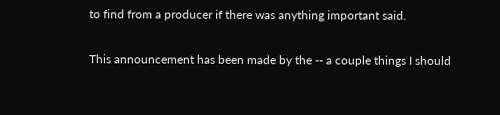to find from a producer if there was anything important said.

This announcement has been made by the -- a couple things I should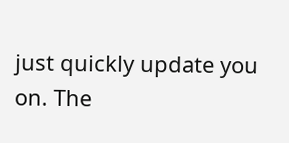just quickly update you on. The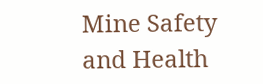Mine Safety and Health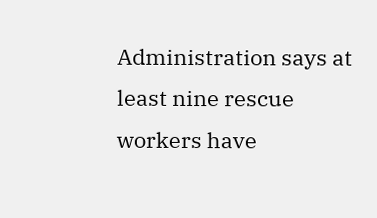Administration says at least nine rescue workers have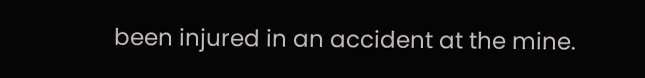been injured in an accident at the mine.